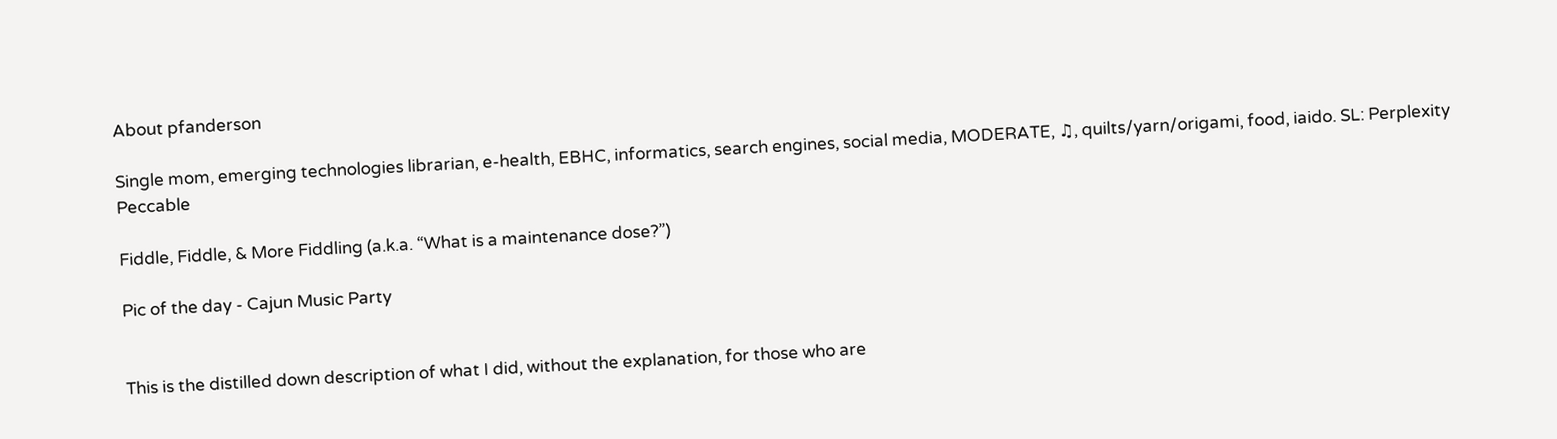About pfanderson

Single mom, emerging technologies librarian, e-health, EBHC, informatics, search engines, social media, MODERATE, ♫, quilts/yarn/origami, food, iaido. SL: Perplexity Peccable

Fiddle, Fiddle, & More Fiddling (a.k.a. “What is a maintenance dose?”)

Pic of the day - Cajun Music Party


This is the distilled down description of what I did, without the explanation, for those who are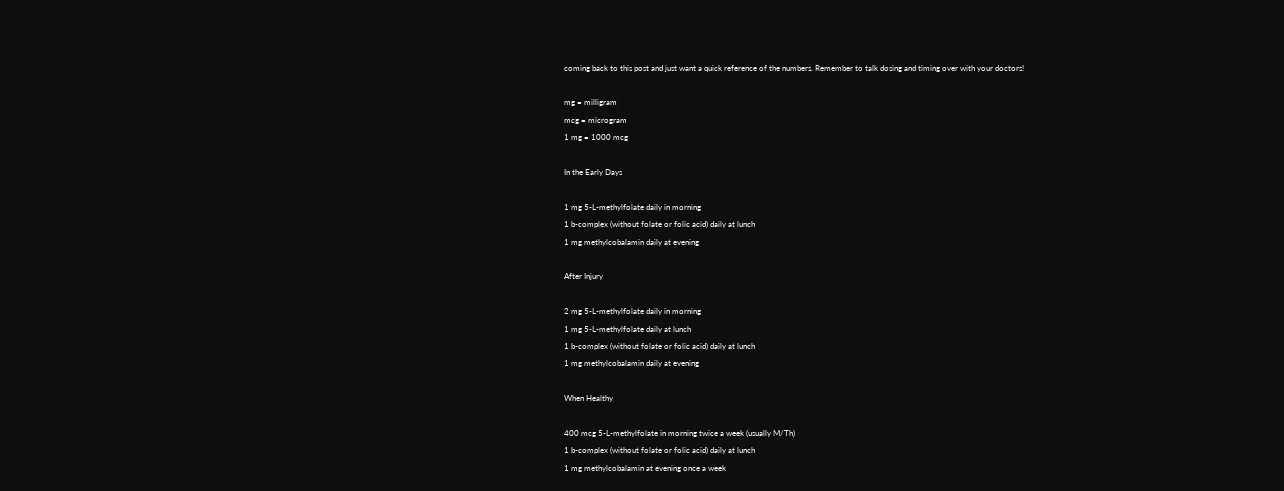coming back to this post and just want a quick reference of the numbers. Remember to talk dosing and timing over with your doctors!

mg = milligram
mcg = microgram
1 mg = 1000 mcg

In the Early Days

1 mg 5-L-methylfolate daily in morning
1 b-complex (without folate or folic acid) daily at lunch
1 mg methylcobalamin daily at evening

After Injury

2 mg 5-L-methylfolate daily in morning
1 mg 5-L-methylfolate daily at lunch
1 b-complex (without folate or folic acid) daily at lunch
1 mg methylcobalamin daily at evening

When Healthy

400 mcg 5-L-methylfolate in morning twice a week (usually M/Th)
1 b-complex (without folate or folic acid) daily at lunch
1 mg methylcobalamin at evening once a week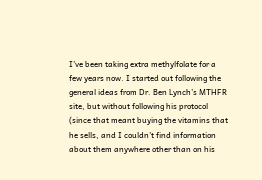I’ve been taking extra methylfolate for a few years now. I started out following the general ideas from Dr. Ben Lynch’s MTHFR site, but without following his protocol (since that meant buying the vitamins that he sells, and I couldn’t find information about them anywhere other than on his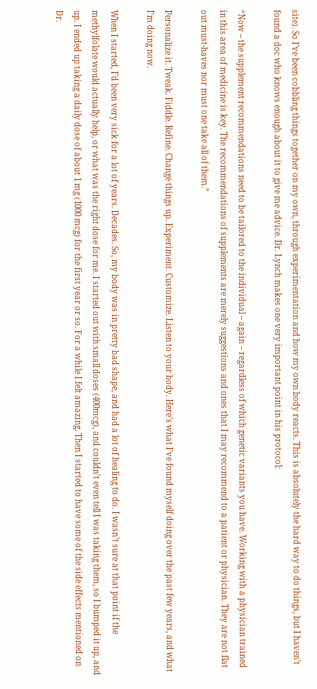site). So I’ve been cobbling things together on my own, through experimentation and how my own body reacts. This is absolutely the hard way to do things, but I haven’t found a doc who knows enough about it to give me advice. Dr. Lynch makes one very important point in his protocol:

“Now – the supplement recommendations need to be tailored to the individual – again – regardless of which genetic variants you have. Working with a physician trained in this area of medicine is key. The recommendations of supplements are merely suggestions and ones that I may recommend to a patient or physician. They are not flat out must-haves nor must one take all of them.”

Personalize it. Tweak. Fiddle. Refine. Change things up. Experiment. Customize. Listen to your body. Here’s what I’ve found myself doing over the past few years, and what I’m doing now.

When I started, I’d been very sick for a lot of years. Decades. So, my body was in pretty bad shape, and had a lot of healing to do. I wasn’t sure at that point if the methylfolate would actually help, or what was the right dose for me. I started out with small doses (400mcg), and couldn’t even tell I was taking them, so I bumped it up, and up. I ended up taking a daily dose of about 1 mg (1000 mcg) for the first year or so. For a while I felt amazing. Then I started to have some of the side effects mentioned on Dr.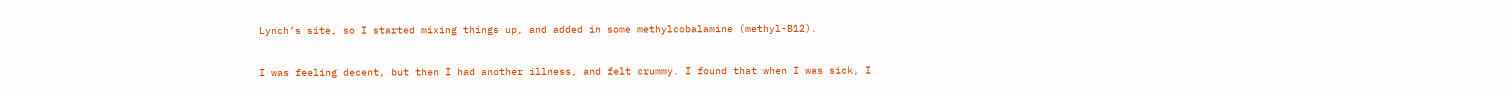Lynch’s site, so I started mixing things up, and added in some methylcobalamine (methyl-B12).

I was feeling decent, but then I had another illness, and felt crummy. I found that when I was sick, I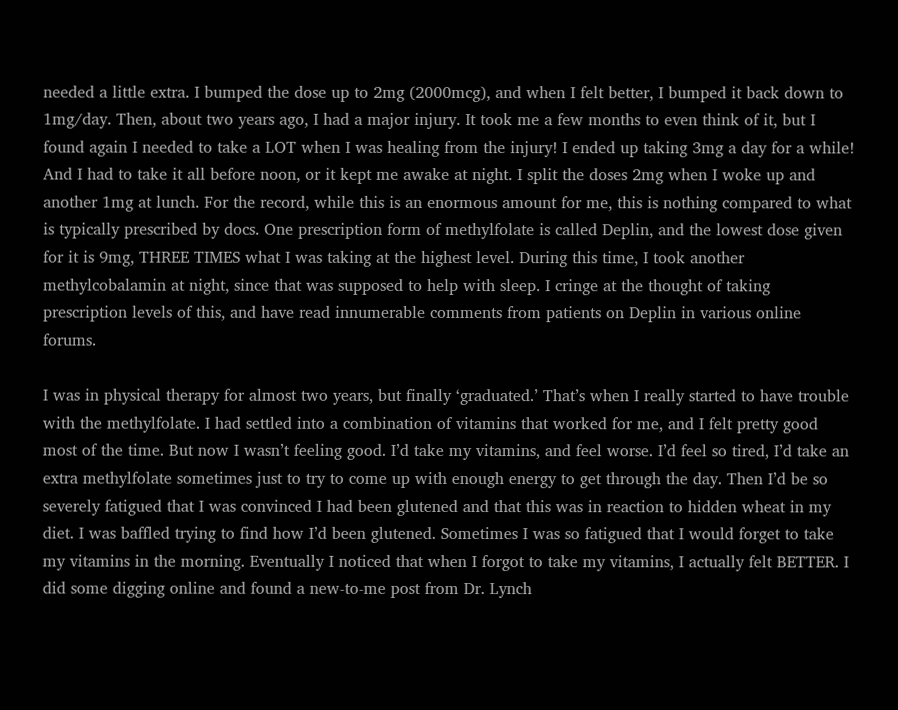needed a little extra. I bumped the dose up to 2mg (2000mcg), and when I felt better, I bumped it back down to 1mg/day. Then, about two years ago, I had a major injury. It took me a few months to even think of it, but I found again I needed to take a LOT when I was healing from the injury! I ended up taking 3mg a day for a while! And I had to take it all before noon, or it kept me awake at night. I split the doses 2mg when I woke up and another 1mg at lunch. For the record, while this is an enormous amount for me, this is nothing compared to what is typically prescribed by docs. One prescription form of methylfolate is called Deplin, and the lowest dose given for it is 9mg, THREE TIMES what I was taking at the highest level. During this time, I took another methylcobalamin at night, since that was supposed to help with sleep. I cringe at the thought of taking prescription levels of this, and have read innumerable comments from patients on Deplin in various online forums.

I was in physical therapy for almost two years, but finally ‘graduated.’ That’s when I really started to have trouble with the methylfolate. I had settled into a combination of vitamins that worked for me, and I felt pretty good most of the time. But now I wasn’t feeling good. I’d take my vitamins, and feel worse. I’d feel so tired, I’d take an extra methylfolate sometimes just to try to come up with enough energy to get through the day. Then I’d be so severely fatigued that I was convinced I had been glutened and that this was in reaction to hidden wheat in my diet. I was baffled trying to find how I’d been glutened. Sometimes I was so fatigued that I would forget to take my vitamins in the morning. Eventually I noticed that when I forgot to take my vitamins, I actually felt BETTER. I did some digging online and found a new-to-me post from Dr. Lynch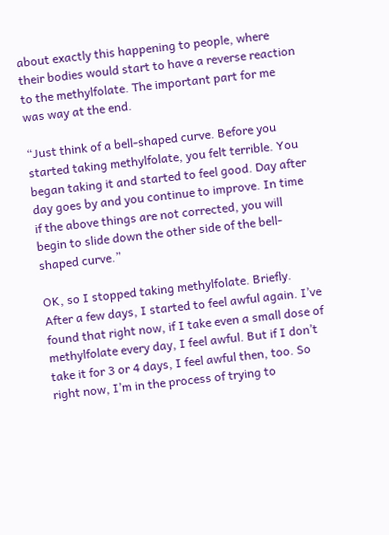about exactly this happening to people, where their bodies would start to have a reverse reaction to the methylfolate. The important part for me was way at the end.

“Just think of a bell-shaped curve. Before you started taking methylfolate, you felt terrible. You began taking it and started to feel good. Day after day goes by and you continue to improve. In time if the above things are not corrected, you will begin to slide down the other side of the bell-shaped curve.”

OK, so I stopped taking methylfolate. Briefly. After a few days, I started to feel awful again. I’ve found that right now, if I take even a small dose of methylfolate every day, I feel awful. But if I don’t take it for 3 or 4 days, I feel awful then, too. So right now, I’m in the process of trying to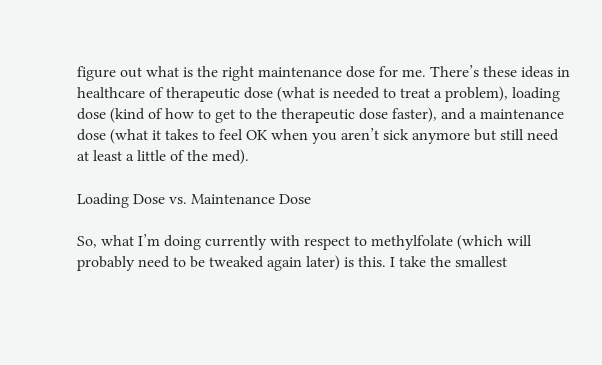figure out what is the right maintenance dose for me. There’s these ideas in healthcare of therapeutic dose (what is needed to treat a problem), loading dose (kind of how to get to the therapeutic dose faster), and a maintenance dose (what it takes to feel OK when you aren’t sick anymore but still need at least a little of the med).

Loading Dose vs. Maintenance Dose

So, what I’m doing currently with respect to methylfolate (which will probably need to be tweaked again later) is this. I take the smallest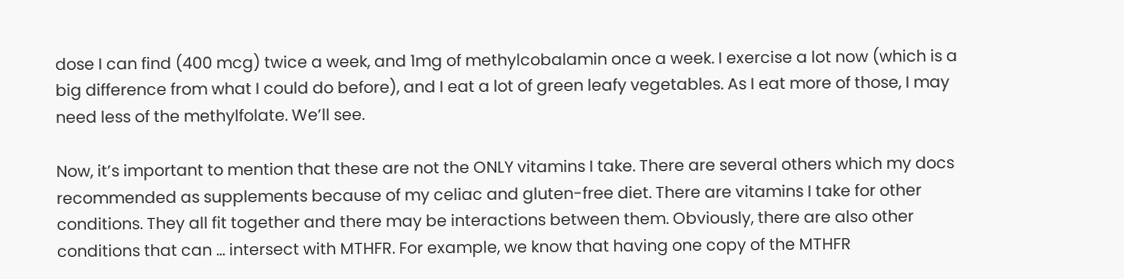dose I can find (400 mcg) twice a week, and 1mg of methylcobalamin once a week. I exercise a lot now (which is a big difference from what I could do before), and I eat a lot of green leafy vegetables. As I eat more of those, I may need less of the methylfolate. We’ll see.

Now, it’s important to mention that these are not the ONLY vitamins I take. There are several others which my docs recommended as supplements because of my celiac and gluten-free diet. There are vitamins I take for other conditions. They all fit together and there may be interactions between them. Obviously, there are also other conditions that can … intersect with MTHFR. For example, we know that having one copy of the MTHFR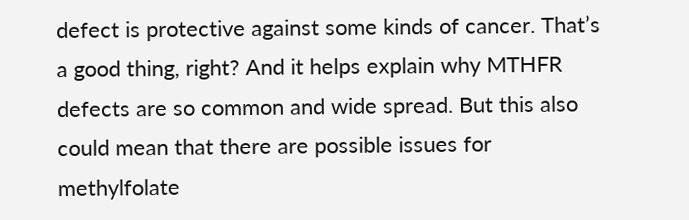defect is protective against some kinds of cancer. That’s a good thing, right? And it helps explain why MTHFR defects are so common and wide spread. But this also could mean that there are possible issues for methylfolate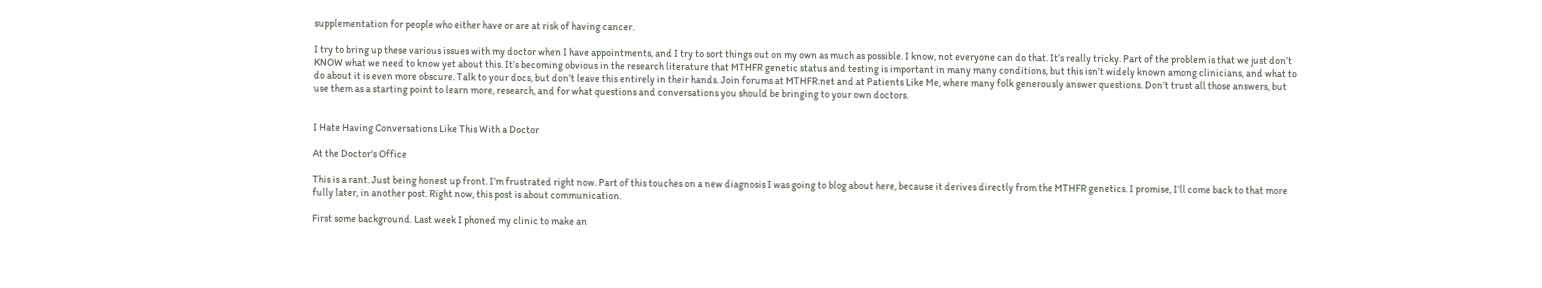supplementation for people who either have or are at risk of having cancer.

I try to bring up these various issues with my doctor when I have appointments, and I try to sort things out on my own as much as possible. I know, not everyone can do that. It’s really tricky. Part of the problem is that we just don’t KNOW what we need to know yet about this. It’s becoming obvious in the research literature that MTHFR genetic status and testing is important in many many conditions, but this isn’t widely known among clinicians, and what to do about it is even more obscure. Talk to your docs, but don’t leave this entirely in their hands. Join forums at MTHFR.net and at Patients Like Me, where many folk generously answer questions. Don’t trust all those answers, but use them as a starting point to learn more, research, and for what questions and conversations you should be bringing to your own doctors.


I Hate Having Conversations Like This With a Doctor

At the Doctor's Office

This is a rant. Just being honest up front. I’m frustrated right now. Part of this touches on a new diagnosis I was going to blog about here, because it derives directly from the MTHFR genetics. I promise, I’ll come back to that more fully later, in another post. Right now, this post is about communication.

First some background. Last week I phoned my clinic to make an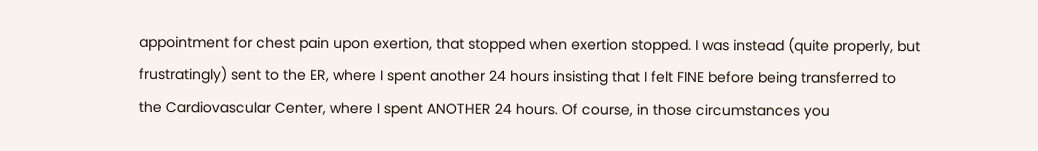appointment for chest pain upon exertion, that stopped when exertion stopped. I was instead (quite properly, but frustratingly) sent to the ER, where I spent another 24 hours insisting that I felt FINE before being transferred to the Cardiovascular Center, where I spent ANOTHER 24 hours. Of course, in those circumstances you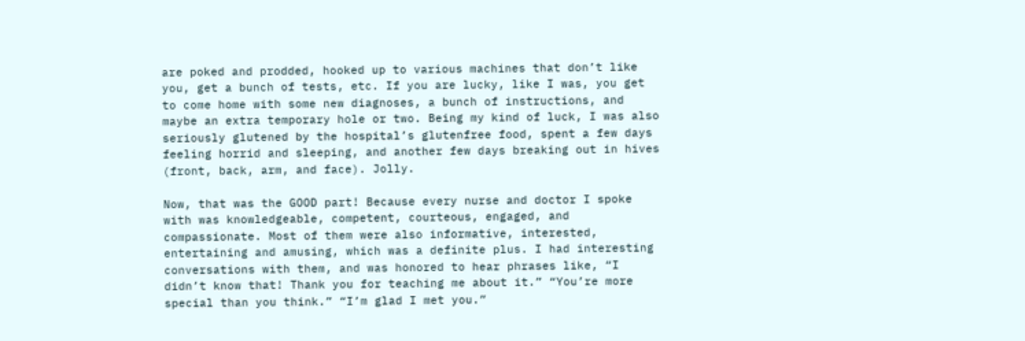are poked and prodded, hooked up to various machines that don’t like you, get a bunch of tests, etc. If you are lucky, like I was, you get to come home with some new diagnoses, a bunch of instructions, and maybe an extra temporary hole or two. Being my kind of luck, I was also seriously glutened by the hospital’s glutenfree food, spent a few days feeling horrid and sleeping, and another few days breaking out in hives (front, back, arm, and face). Jolly.

Now, that was the GOOD part! Because every nurse and doctor I spoke with was knowledgeable, competent, courteous, engaged, and compassionate. Most of them were also informative, interested, entertaining and amusing, which was a definite plus. I had interesting conversations with them, and was honored to hear phrases like, “I didn’t know that! Thank you for teaching me about it.” “You’re more special than you think.” “I’m glad I met you.”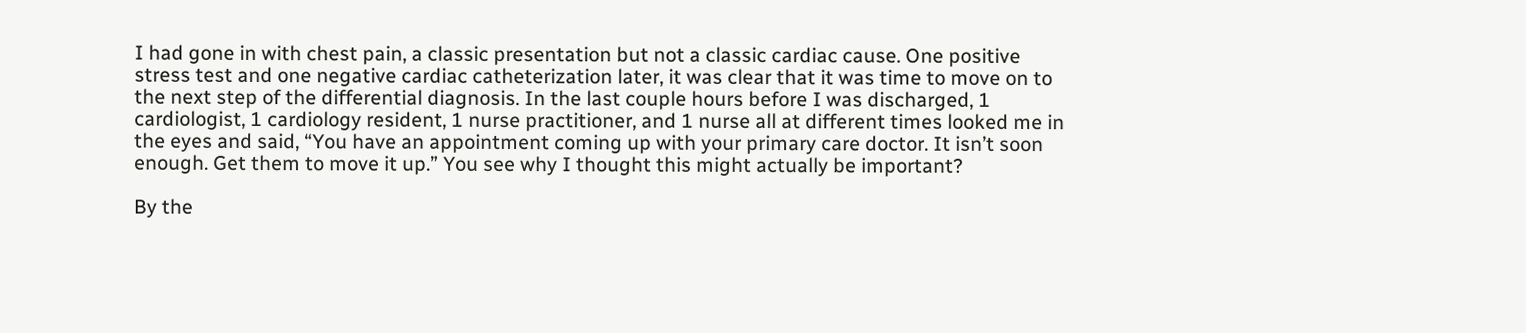I had gone in with chest pain, a classic presentation but not a classic cardiac cause. One positive stress test and one negative cardiac catheterization later, it was clear that it was time to move on to the next step of the differential diagnosis. In the last couple hours before I was discharged, 1 cardiologist, 1 cardiology resident, 1 nurse practitioner, and 1 nurse all at different times looked me in the eyes and said, “You have an appointment coming up with your primary care doctor. It isn’t soon enough. Get them to move it up.” You see why I thought this might actually be important?

By the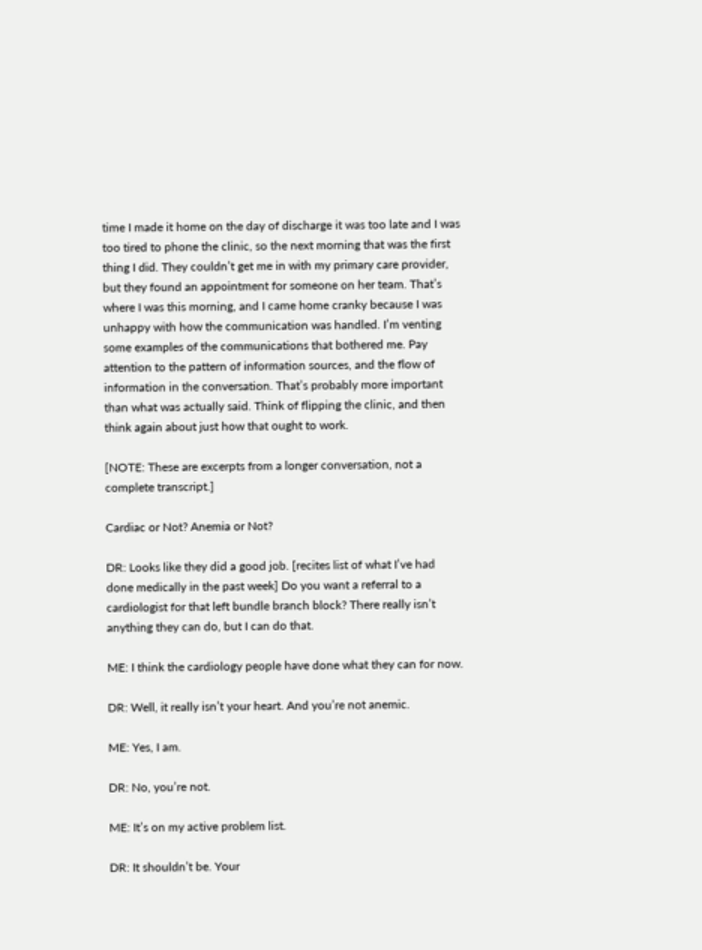time I made it home on the day of discharge it was too late and I was too tired to phone the clinic, so the next morning that was the first thing I did. They couldn’t get me in with my primary care provider, but they found an appointment for someone on her team. That’s where I was this morning, and I came home cranky because I was unhappy with how the communication was handled. I’m venting some examples of the communications that bothered me. Pay attention to the pattern of information sources, and the flow of information in the conversation. That’s probably more important than what was actually said. Think of flipping the clinic, and then think again about just how that ought to work.

[NOTE: These are excerpts from a longer conversation, not a complete transcript.]

Cardiac or Not? Anemia or Not?

DR: Looks like they did a good job. [recites list of what I’ve had done medically in the past week] Do you want a referral to a cardiologist for that left bundle branch block? There really isn’t anything they can do, but I can do that.

ME: I think the cardiology people have done what they can for now.

DR: Well, it really isn’t your heart. And you’re not anemic.

ME: Yes, I am.

DR: No, you’re not.

ME: It’s on my active problem list.

DR: It shouldn’t be. Your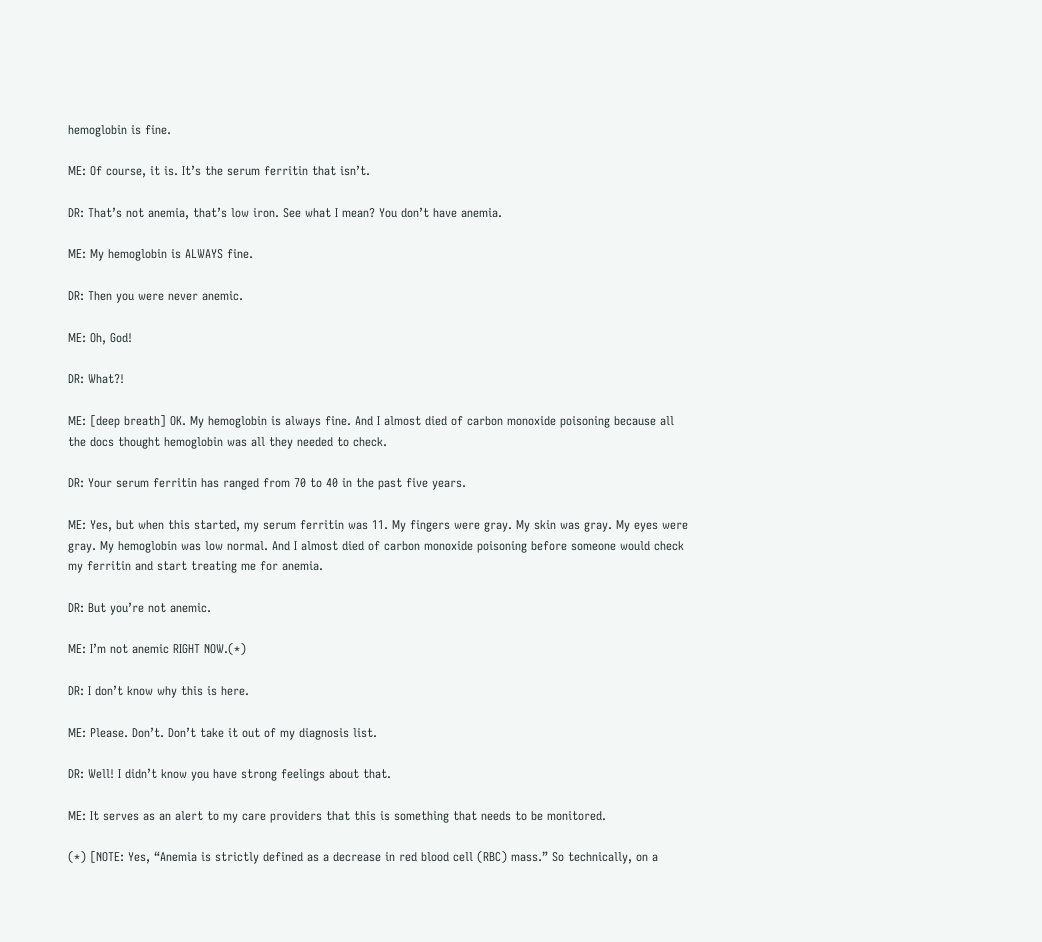hemoglobin is fine.

ME: Of course, it is. It’s the serum ferritin that isn’t.

DR: That’s not anemia, that’s low iron. See what I mean? You don’t have anemia.

ME: My hemoglobin is ALWAYS fine.

DR: Then you were never anemic.

ME: Oh, God!

DR: What?!

ME: [deep breath] OK. My hemoglobin is always fine. And I almost died of carbon monoxide poisoning because all the docs thought hemoglobin was all they needed to check.

DR: Your serum ferritin has ranged from 70 to 40 in the past five years.

ME: Yes, but when this started, my serum ferritin was 11. My fingers were gray. My skin was gray. My eyes were gray. My hemoglobin was low normal. And I almost died of carbon monoxide poisoning before someone would check my ferritin and start treating me for anemia.

DR: But you’re not anemic.

ME: I’m not anemic RIGHT NOW.(*)

DR: I don’t know why this is here.

ME: Please. Don’t. Don’t take it out of my diagnosis list.

DR: Well! I didn’t know you have strong feelings about that.

ME: It serves as an alert to my care providers that this is something that needs to be monitored.

(*) [NOTE: Yes, “Anemia is strictly defined as a decrease in red blood cell (RBC) mass.” So technically, on a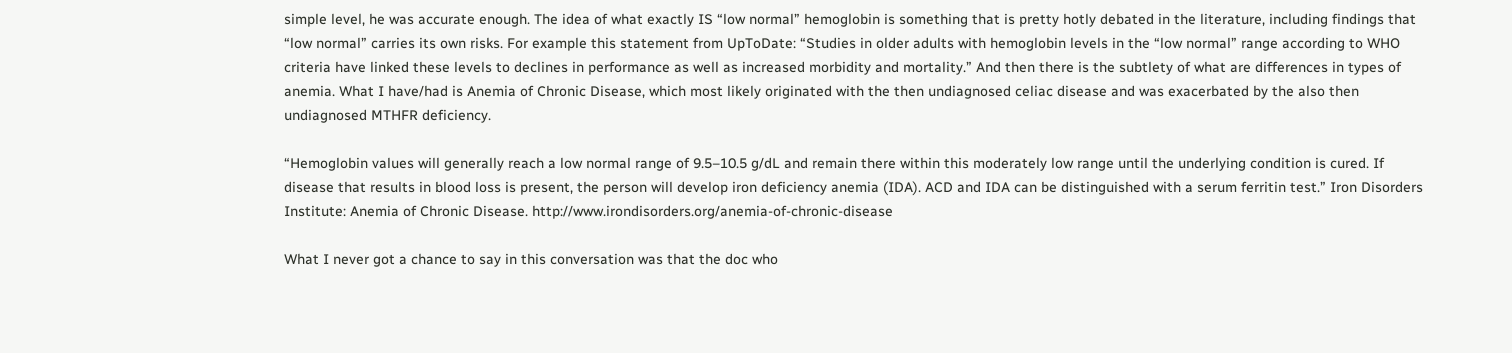simple level, he was accurate enough. The idea of what exactly IS “low normal” hemoglobin is something that is pretty hotly debated in the literature, including findings that “low normal” carries its own risks. For example this statement from UpToDate: “Studies in older adults with hemoglobin levels in the “low normal” range according to WHO criteria have linked these levels to declines in performance as well as increased morbidity and mortality.” And then there is the subtlety of what are differences in types of anemia. What I have/had is Anemia of Chronic Disease, which most likely originated with the then undiagnosed celiac disease and was exacerbated by the also then undiagnosed MTHFR deficiency.

“Hemoglobin values will generally reach a low normal range of 9.5–10.5 g/dL and remain there within this moderately low range until the underlying condition is cured. If disease that results in blood loss is present, the person will develop iron deficiency anemia (IDA). ACD and IDA can be distinguished with a serum ferritin test.” Iron Disorders Institute: Anemia of Chronic Disease. http://www.irondisorders.org/anemia-of-chronic-disease

What I never got a chance to say in this conversation was that the doc who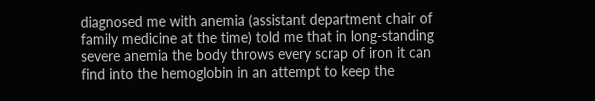diagnosed me with anemia (assistant department chair of family medicine at the time) told me that in long-standing severe anemia the body throws every scrap of iron it can find into the hemoglobin in an attempt to keep the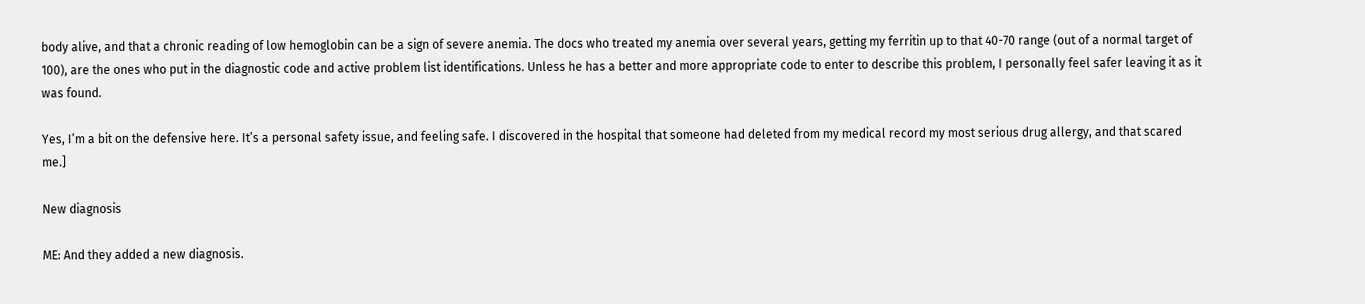body alive, and that a chronic reading of low hemoglobin can be a sign of severe anemia. The docs who treated my anemia over several years, getting my ferritin up to that 40-70 range (out of a normal target of 100), are the ones who put in the diagnostic code and active problem list identifications. Unless he has a better and more appropriate code to enter to describe this problem, I personally feel safer leaving it as it was found.

Yes, I’m a bit on the defensive here. It’s a personal safety issue, and feeling safe. I discovered in the hospital that someone had deleted from my medical record my most serious drug allergy, and that scared me.]

New diagnosis

ME: And they added a new diagnosis.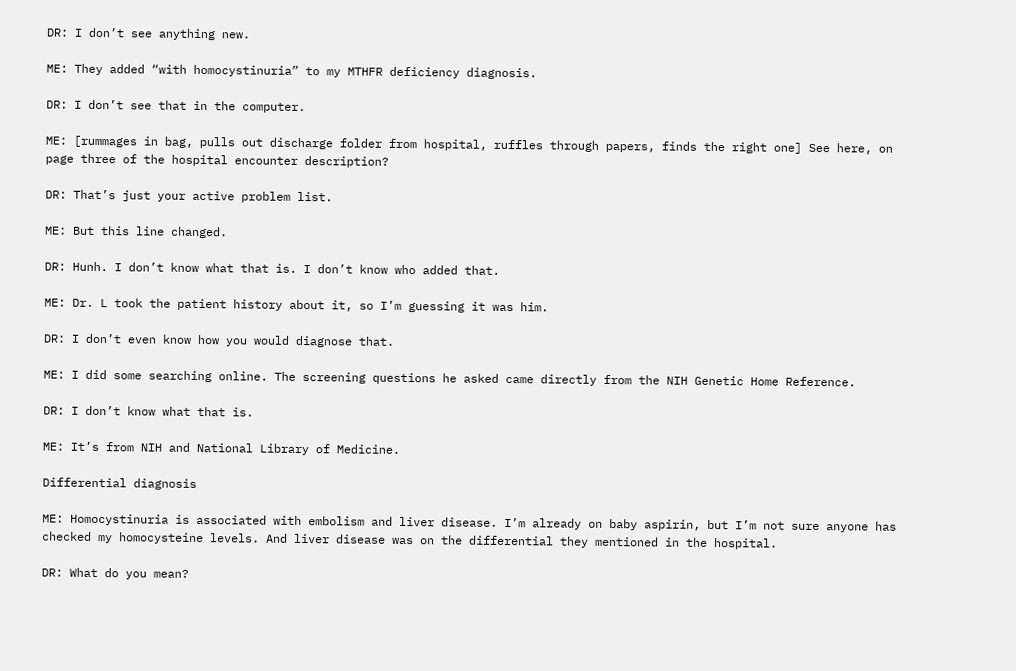DR: I don’t see anything new.

ME: They added “with homocystinuria” to my MTHFR deficiency diagnosis.

DR: I don’t see that in the computer.

ME: [rummages in bag, pulls out discharge folder from hospital, ruffles through papers, finds the right one] See here, on page three of the hospital encounter description?

DR: That’s just your active problem list.

ME: But this line changed.

DR: Hunh. I don’t know what that is. I don’t know who added that.

ME: Dr. L took the patient history about it, so I’m guessing it was him.

DR: I don’t even know how you would diagnose that.

ME: I did some searching online. The screening questions he asked came directly from the NIH Genetic Home Reference.

DR: I don’t know what that is.

ME: It’s from NIH and National Library of Medicine.

Differential diagnosis

ME: Homocystinuria is associated with embolism and liver disease. I’m already on baby aspirin, but I’m not sure anyone has checked my homocysteine levels. And liver disease was on the differential they mentioned in the hospital.

DR: What do you mean?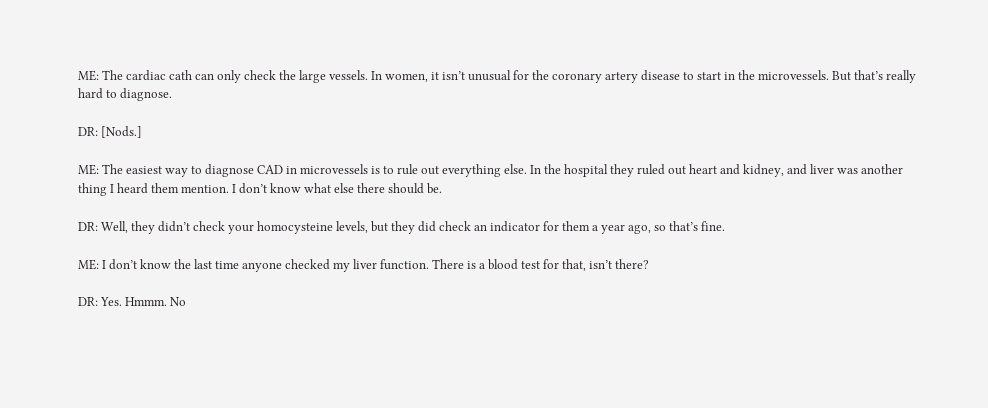ME: The cardiac cath can only check the large vessels. In women, it isn’t unusual for the coronary artery disease to start in the microvessels. But that’s really hard to diagnose.

DR: [Nods.]

ME: The easiest way to diagnose CAD in microvessels is to rule out everything else. In the hospital they ruled out heart and kidney, and liver was another thing I heard them mention. I don’t know what else there should be.

DR: Well, they didn’t check your homocysteine levels, but they did check an indicator for them a year ago, so that’s fine.

ME: I don’t know the last time anyone checked my liver function. There is a blood test for that, isn’t there?

DR: Yes. Hmmm. No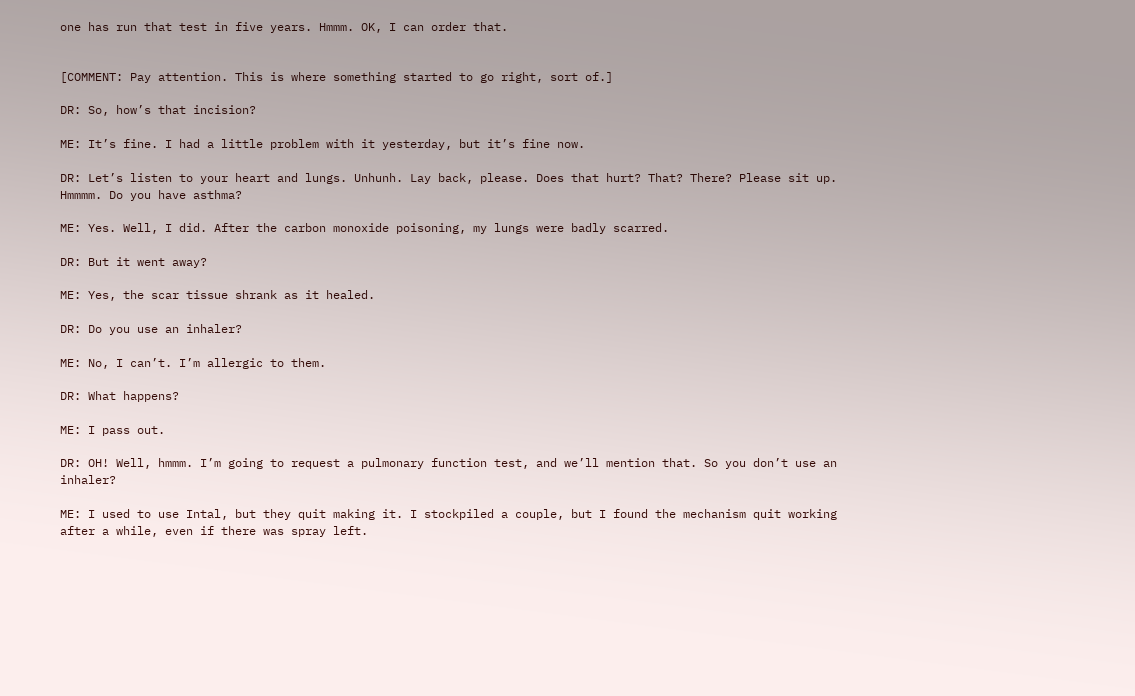one has run that test in five years. Hmmm. OK, I can order that.


[COMMENT: Pay attention. This is where something started to go right, sort of.]

DR: So, how’s that incision?

ME: It’s fine. I had a little problem with it yesterday, but it’s fine now.

DR: Let’s listen to your heart and lungs. Unhunh. Lay back, please. Does that hurt? That? There? Please sit up. Hmmmm. Do you have asthma?

ME: Yes. Well, I did. After the carbon monoxide poisoning, my lungs were badly scarred.

DR: But it went away?

ME: Yes, the scar tissue shrank as it healed.

DR: Do you use an inhaler?

ME: No, I can’t. I’m allergic to them.

DR: What happens?

ME: I pass out.

DR: OH! Well, hmmm. I’m going to request a pulmonary function test, and we’ll mention that. So you don’t use an inhaler?

ME: I used to use Intal, but they quit making it. I stockpiled a couple, but I found the mechanism quit working after a while, even if there was spray left.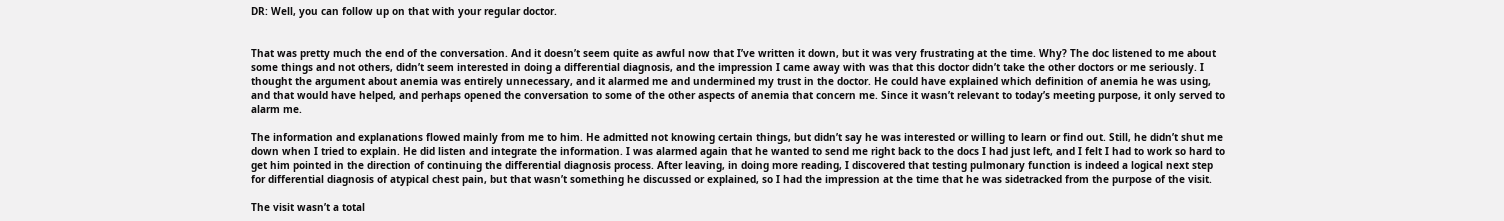DR: Well, you can follow up on that with your regular doctor.


That was pretty much the end of the conversation. And it doesn’t seem quite as awful now that I’ve written it down, but it was very frustrating at the time. Why? The doc listened to me about some things and not others, didn’t seem interested in doing a differential diagnosis, and the impression I came away with was that this doctor didn’t take the other doctors or me seriously. I thought the argument about anemia was entirely unnecessary, and it alarmed me and undermined my trust in the doctor. He could have explained which definition of anemia he was using, and that would have helped, and perhaps opened the conversation to some of the other aspects of anemia that concern me. Since it wasn’t relevant to today’s meeting purpose, it only served to alarm me.

The information and explanations flowed mainly from me to him. He admitted not knowing certain things, but didn’t say he was interested or willing to learn or find out. Still, he didn’t shut me down when I tried to explain. He did listen and integrate the information. I was alarmed again that he wanted to send me right back to the docs I had just left, and I felt I had to work so hard to get him pointed in the direction of continuing the differential diagnosis process. After leaving, in doing more reading, I discovered that testing pulmonary function is indeed a logical next step for differential diagnosis of atypical chest pain, but that wasn’t something he discussed or explained, so I had the impression at the time that he was sidetracked from the purpose of the visit.

The visit wasn’t a total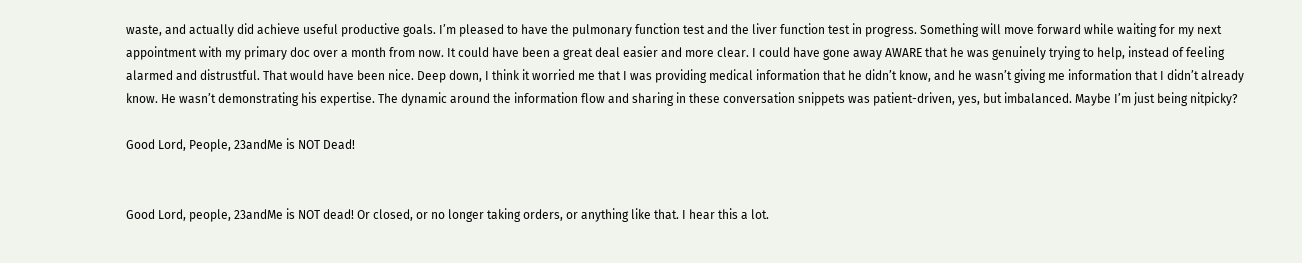waste, and actually did achieve useful productive goals. I’m pleased to have the pulmonary function test and the liver function test in progress. Something will move forward while waiting for my next appointment with my primary doc over a month from now. It could have been a great deal easier and more clear. I could have gone away AWARE that he was genuinely trying to help, instead of feeling alarmed and distrustful. That would have been nice. Deep down, I think it worried me that I was providing medical information that he didn’t know, and he wasn’t giving me information that I didn’t already know. He wasn’t demonstrating his expertise. The dynamic around the information flow and sharing in these conversation snippets was patient-driven, yes, but imbalanced. Maybe I’m just being nitpicky?

Good Lord, People, 23andMe is NOT Dead!


Good Lord, people, 23andMe is NOT dead! Or closed, or no longer taking orders, or anything like that. I hear this a lot.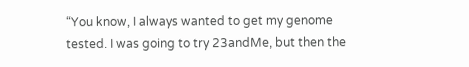“You know, I always wanted to get my genome tested. I was going to try 23andMe, but then the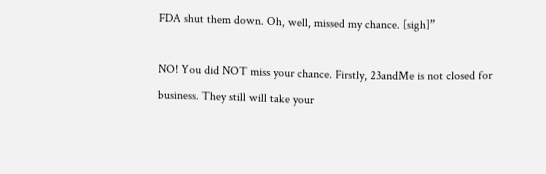FDA shut them down. Oh, well, missed my chance. [sigh]”

NO! You did NOT miss your chance. Firstly, 23andMe is not closed for business. They still will take your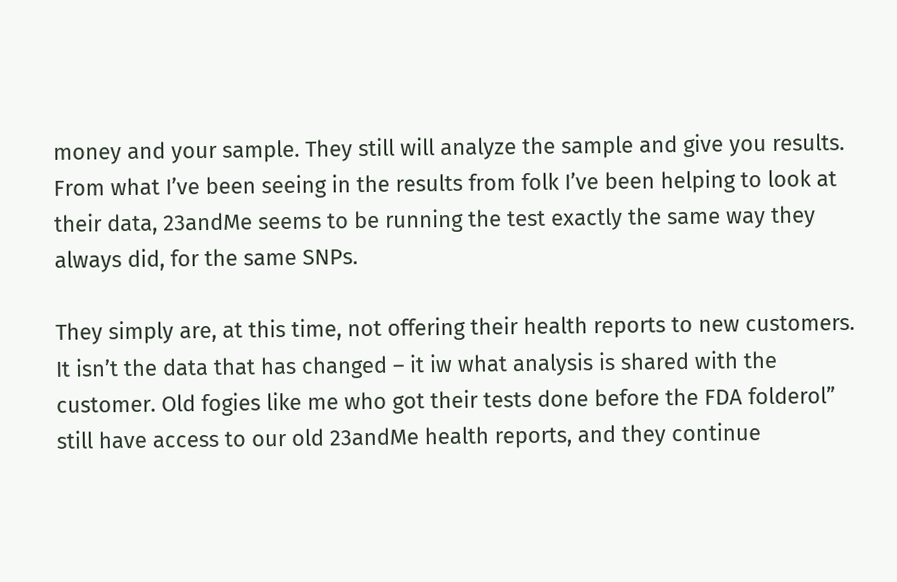money and your sample. They still will analyze the sample and give you results. From what I’ve been seeing in the results from folk I’ve been helping to look at their data, 23andMe seems to be running the test exactly the same way they always did, for the same SNPs.

They simply are, at this time, not offering their health reports to new customers. It isn’t the data that has changed – it iw what analysis is shared with the customer. Old fogies like me who got their tests done before the FDA folderol” still have access to our old 23andMe health reports, and they continue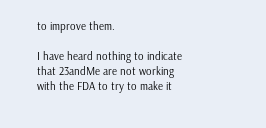to improve them.

I have heard nothing to indicate that 23andMe are not working with the FDA to try to make it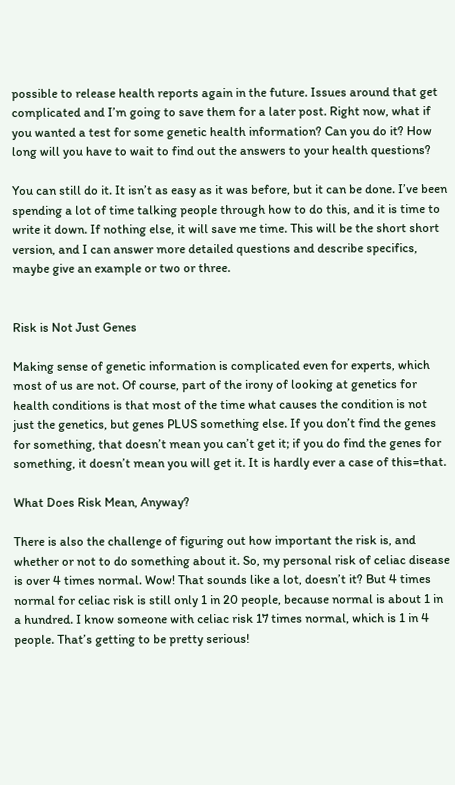possible to release health reports again in the future. Issues around that get complicated and I’m going to save them for a later post. Right now, what if you wanted a test for some genetic health information? Can you do it? How long will you have to wait to find out the answers to your health questions?

You can still do it. It isn’t as easy as it was before, but it can be done. I’ve been spending a lot of time talking people through how to do this, and it is time to write it down. If nothing else, it will save me time. This will be the short short version, and I can answer more detailed questions and describe specifics, maybe give an example or two or three.


Risk is Not Just Genes

Making sense of genetic information is complicated even for experts, which most of us are not. Of course, part of the irony of looking at genetics for health conditions is that most of the time what causes the condition is not just the genetics, but genes PLUS something else. If you don’t find the genes for something, that doesn’t mean you can’t get it; if you do find the genes for something, it doesn’t mean you will get it. It is hardly ever a case of this=that.

What Does Risk Mean, Anyway?

There is also the challenge of figuring out how important the risk is, and whether or not to do something about it. So, my personal risk of celiac disease is over 4 times normal. Wow! That sounds like a lot, doesn’t it? But 4 times normal for celiac risk is still only 1 in 20 people, because normal is about 1 in a hundred. I know someone with celiac risk 17 times normal, which is 1 in 4 people. That’s getting to be pretty serious!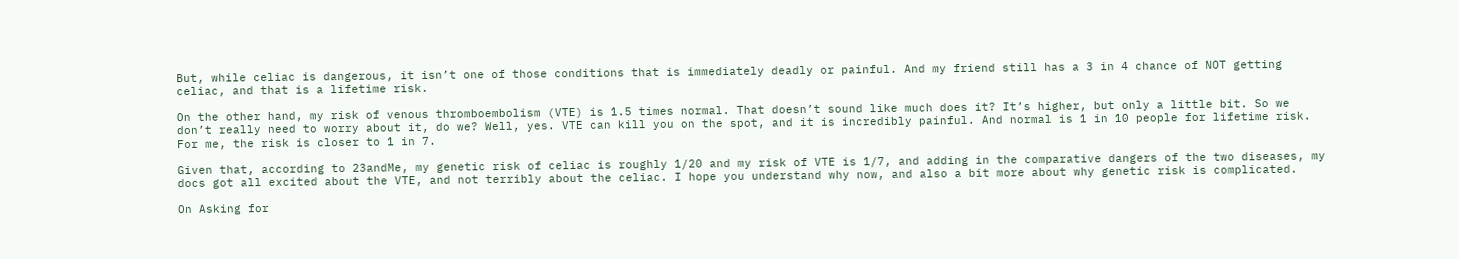But, while celiac is dangerous, it isn’t one of those conditions that is immediately deadly or painful. And my friend still has a 3 in 4 chance of NOT getting celiac, and that is a lifetime risk.

On the other hand, my risk of venous thromboembolism (VTE) is 1.5 times normal. That doesn’t sound like much does it? It’s higher, but only a little bit. So we don’t really need to worry about it, do we? Well, yes. VTE can kill you on the spot, and it is incredibly painful. And normal is 1 in 10 people for lifetime risk. For me, the risk is closer to 1 in 7.

Given that, according to 23andMe, my genetic risk of celiac is roughly 1/20 and my risk of VTE is 1/7, and adding in the comparative dangers of the two diseases, my docs got all excited about the VTE, and not terribly about the celiac. I hope you understand why now, and also a bit more about why genetic risk is complicated.

On Asking for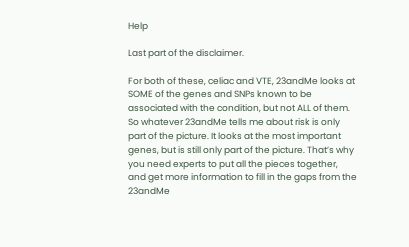Help

Last part of the disclaimer.

For both of these, celiac and VTE, 23andMe looks at SOME of the genes and SNPs known to be associated with the condition, but not ALL of them. So whatever 23andMe tells me about risk is only part of the picture. It looks at the most important genes, but is still only part of the picture. That’s why you need experts to put all the pieces together, and get more information to fill in the gaps from the 23andMe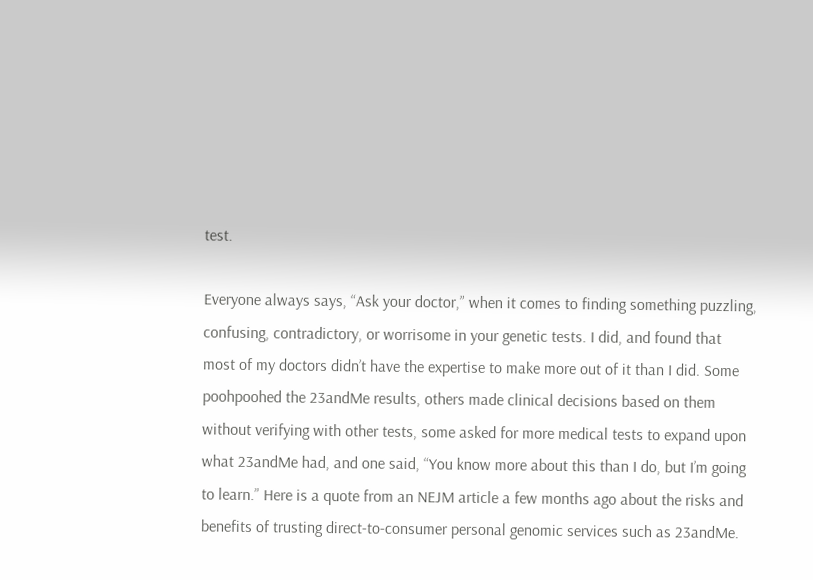test.

Everyone always says, “Ask your doctor,” when it comes to finding something puzzling, confusing, contradictory, or worrisome in your genetic tests. I did, and found that most of my doctors didn’t have the expertise to make more out of it than I did. Some poohpoohed the 23andMe results, others made clinical decisions based on them without verifying with other tests, some asked for more medical tests to expand upon what 23andMe had, and one said, “You know more about this than I do, but I’m going to learn.” Here is a quote from an NEJM article a few months ago about the risks and benefits of trusting direct-to-consumer personal genomic services such as 23andMe.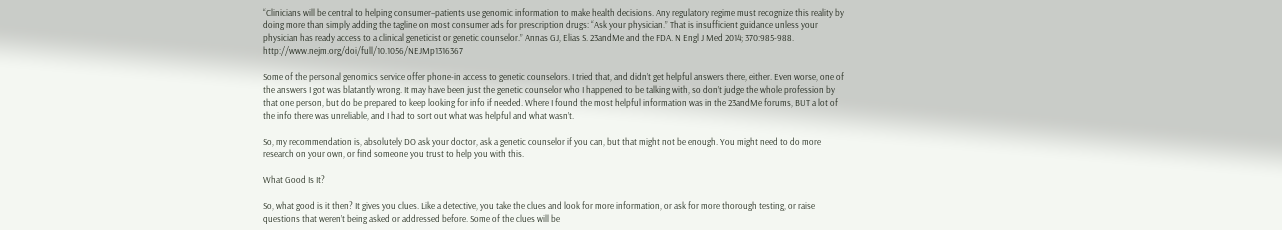“Clinicians will be central to helping consumer–patients use genomic information to make health decisions. Any regulatory regime must recognize this reality by doing more than simply adding the tagline on most consumer ads for prescription drugs: “Ask your physician.” That is insufficient guidance unless your physician has ready access to a clinical geneticist or genetic counselor.” Annas GJ, Elias S. 23andMe and the FDA. N Engl J Med 2014; 370:985-988. http://www.nejm.org/doi/full/10.1056/NEJMp1316367

Some of the personal genomics service offer phone-in access to genetic counselors. I tried that, and didn’t get helpful answers there, either. Even worse, one of the answers I got was blatantly wrong. It may have been just the genetic counselor who I happened to be talking with, so don’t judge the whole profession by that one person, but do be prepared to keep looking for info if needed. Where I found the most helpful information was in the 23andMe forums, BUT a lot of the info there was unreliable, and I had to sort out what was helpful and what wasn’t.

So, my recommendation is, absolutely DO ask your doctor, ask a genetic counselor if you can, but that might not be enough. You might need to do more research on your own, or find someone you trust to help you with this.

What Good Is It?

So, what good is it then? It gives you clues. Like a detective, you take the clues and look for more information, or ask for more thorough testing, or raise questions that weren’t being asked or addressed before. Some of the clues will be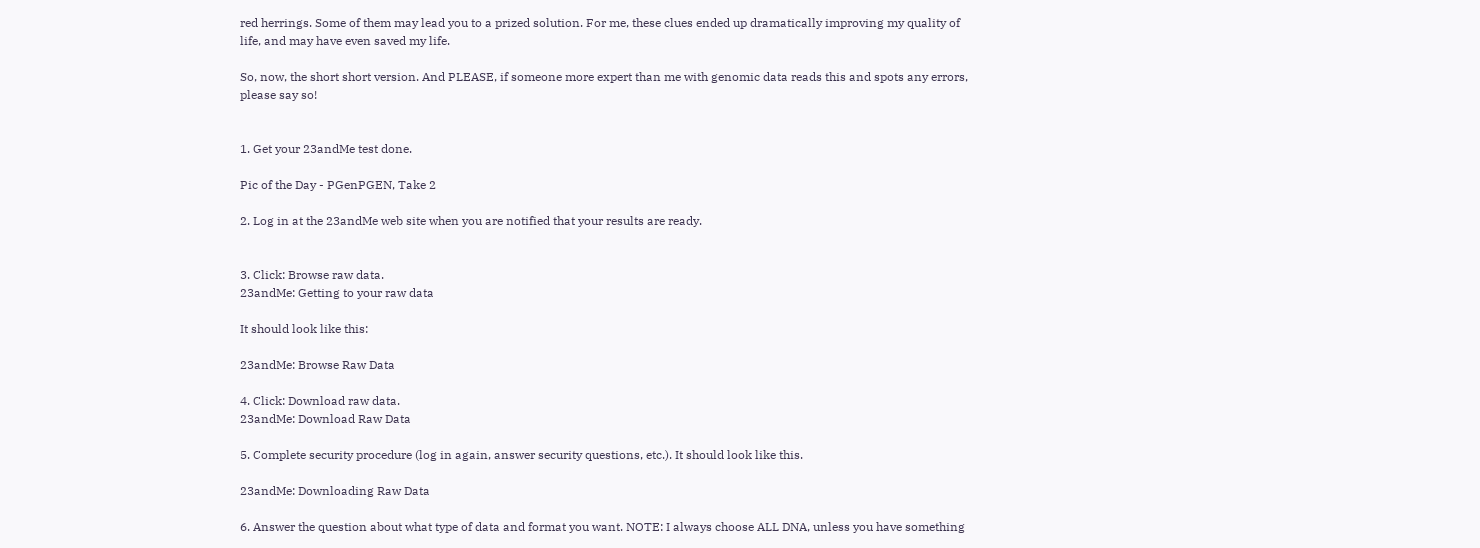red herrings. Some of them may lead you to a prized solution. For me, these clues ended up dramatically improving my quality of life, and may have even saved my life.

So, now, the short short version. And PLEASE, if someone more expert than me with genomic data reads this and spots any errors, please say so!


1. Get your 23andMe test done.

Pic of the Day - PGenPGEN, Take 2

2. Log in at the 23andMe web site when you are notified that your results are ready.


3. Click: Browse raw data.
23andMe: Getting to your raw data

It should look like this:

23andMe: Browse Raw Data

4. Click: Download raw data.
23andMe: Download Raw Data

5. Complete security procedure (log in again, answer security questions, etc.). It should look like this.

23andMe: Downloading Raw Data

6. Answer the question about what type of data and format you want. NOTE: I always choose ALL DNA, unless you have something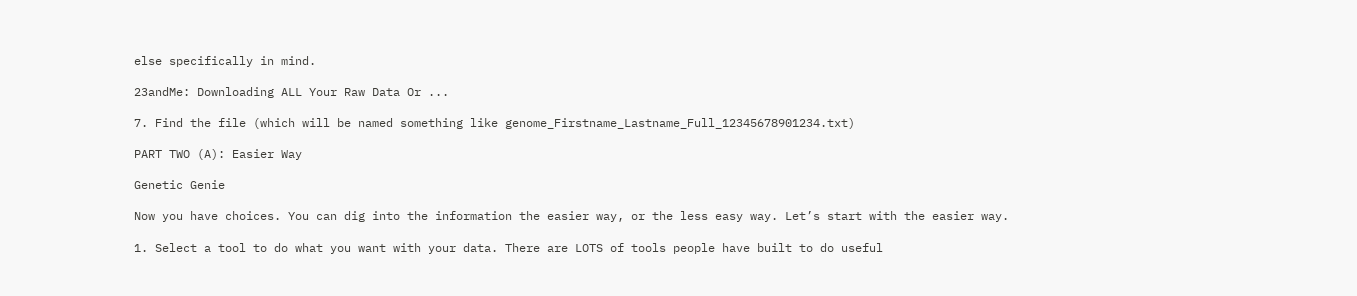else specifically in mind.

23andMe: Downloading ALL Your Raw Data Or ...

7. Find the file (which will be named something like genome_Firstname_Lastname_Full_12345678901234.txt)

PART TWO (A): Easier Way

Genetic Genie

Now you have choices. You can dig into the information the easier way, or the less easy way. Let’s start with the easier way.

1. Select a tool to do what you want with your data. There are LOTS of tools people have built to do useful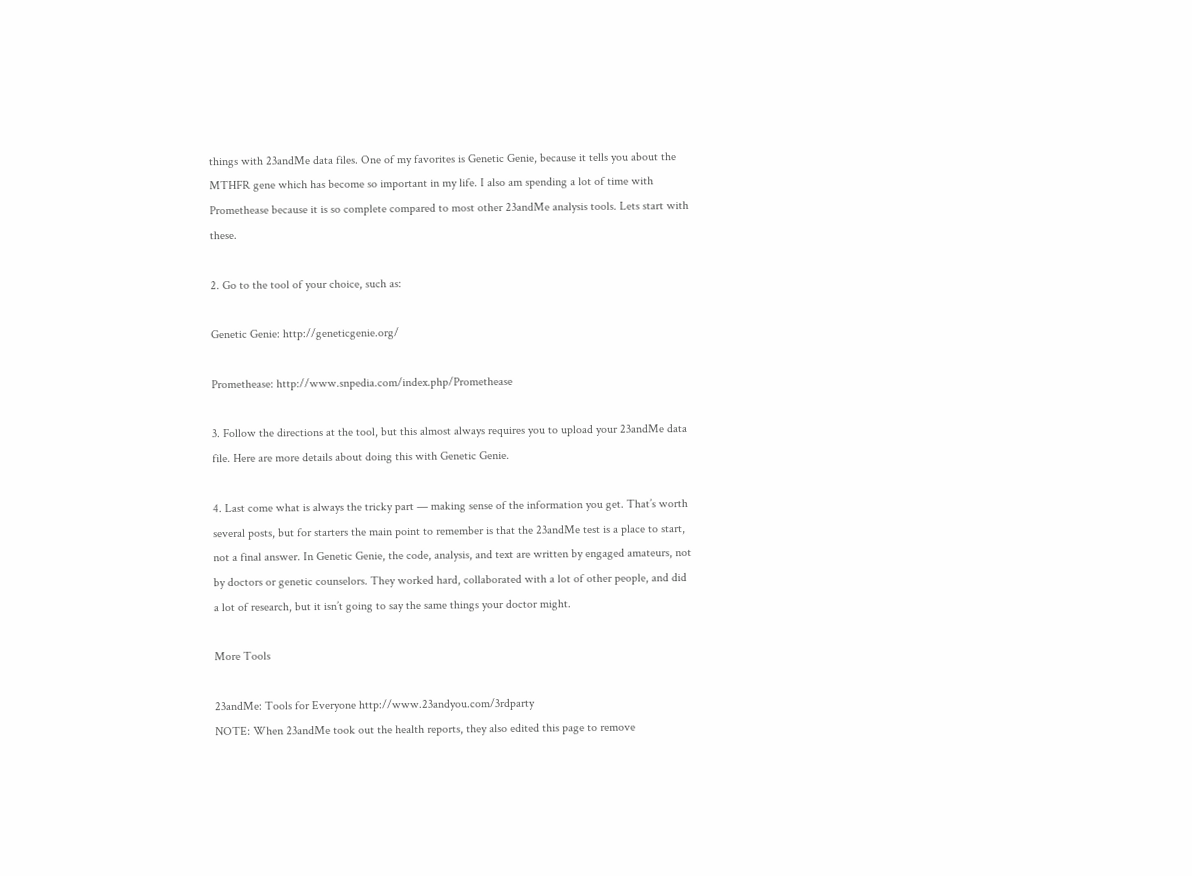things with 23andMe data files. One of my favorites is Genetic Genie, because it tells you about the MTHFR gene which has become so important in my life. I also am spending a lot of time with Promethease because it is so complete compared to most other 23andMe analysis tools. Lets start with these.

2. Go to the tool of your choice, such as:

Genetic Genie: http://geneticgenie.org/

Promethease: http://www.snpedia.com/index.php/Promethease

3. Follow the directions at the tool, but this almost always requires you to upload your 23andMe data file. Here are more details about doing this with Genetic Genie.

4. Last come what is always the tricky part — making sense of the information you get. That’s worth several posts, but for starters the main point to remember is that the 23andMe test is a place to start, not a final answer. In Genetic Genie, the code, analysis, and text are written by engaged amateurs, not by doctors or genetic counselors. They worked hard, collaborated with a lot of other people, and did a lot of research, but it isn’t going to say the same things your doctor might.

More Tools

23andMe: Tools for Everyone http://www.23andyou.com/3rdparty
NOTE: When 23andMe took out the health reports, they also edited this page to remove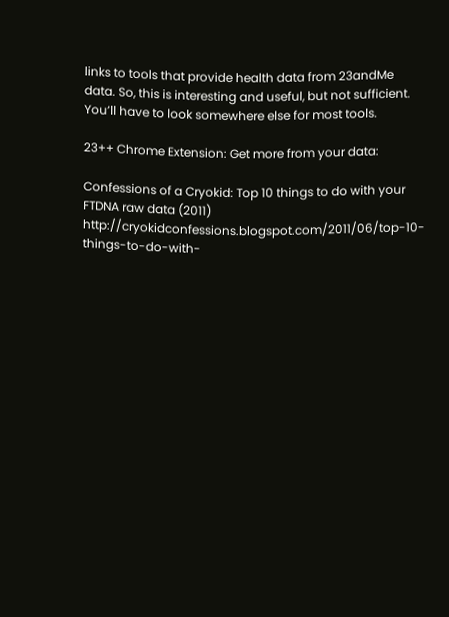links to tools that provide health data from 23andMe data. So, this is interesting and useful, but not sufficient. You’ll have to look somewhere else for most tools.

23++ Chrome Extension: Get more from your data:

Confessions of a Cryokid: Top 10 things to do with your FTDNA raw data (2011) http://cryokidconfessions.blogspot.com/2011/06/top-10-things-to-do-with-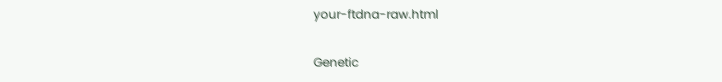your-ftdna-raw.html

Genetic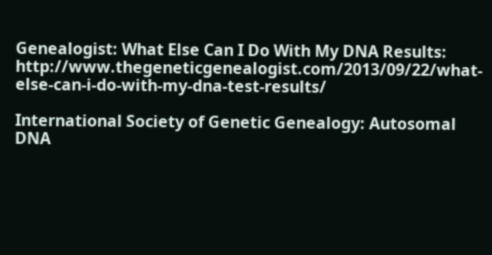Genealogist: What Else Can I Do With My DNA Results: http://www.thegeneticgenealogist.com/2013/09/22/what-else-can-i-do-with-my-dna-test-results/

International Society of Genetic Genealogy: Autosomal DNA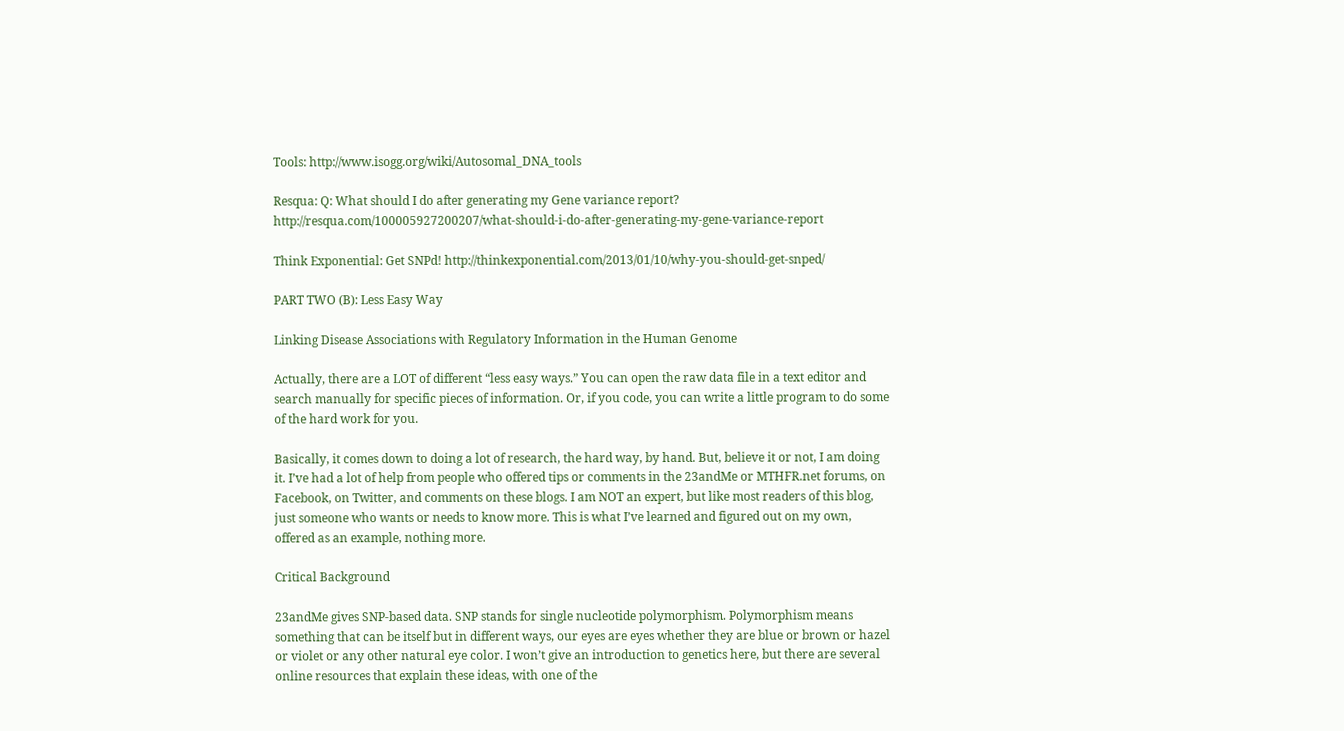Tools: http://www.isogg.org/wiki/Autosomal_DNA_tools

Resqua: Q: What should I do after generating my Gene variance report? http://resqua.com/100005927200207/what-should-i-do-after-generating-my-gene-variance-report

Think Exponential: Get SNPd! http://thinkexponential.com/2013/01/10/why-you-should-get-snped/

PART TWO (B): Less Easy Way

Linking Disease Associations with Regulatory Information in the Human Genome

Actually, there are a LOT of different “less easy ways.” You can open the raw data file in a text editor and search manually for specific pieces of information. Or, if you code, you can write a little program to do some of the hard work for you.

Basically, it comes down to doing a lot of research, the hard way, by hand. But, believe it or not, I am doing it. I’ve had a lot of help from people who offered tips or comments in the 23andMe or MTHFR.net forums, on Facebook, on Twitter, and comments on these blogs. I am NOT an expert, but like most readers of this blog, just someone who wants or needs to know more. This is what I’ve learned and figured out on my own, offered as an example, nothing more.

Critical Background

23andMe gives SNP-based data. SNP stands for single nucleotide polymorphism. Polymorphism means something that can be itself but in different ways, our eyes are eyes whether they are blue or brown or hazel or violet or any other natural eye color. I won’t give an introduction to genetics here, but there are several online resources that explain these ideas, with one of the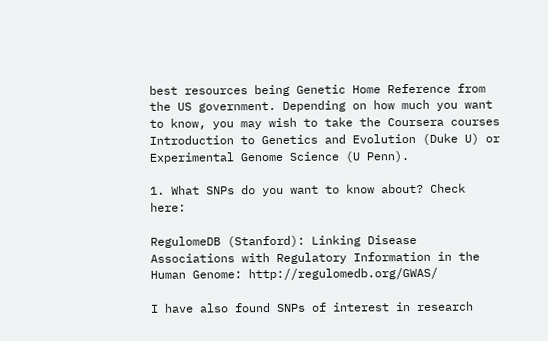best resources being Genetic Home Reference from the US government. Depending on how much you want to know, you may wish to take the Coursera courses Introduction to Genetics and Evolution (Duke U) or Experimental Genome Science (U Penn).

1. What SNPs do you want to know about? Check here:

RegulomeDB (Stanford): Linking Disease Associations with Regulatory Information in the Human Genome: http://regulomedb.org/GWAS/

I have also found SNPs of interest in research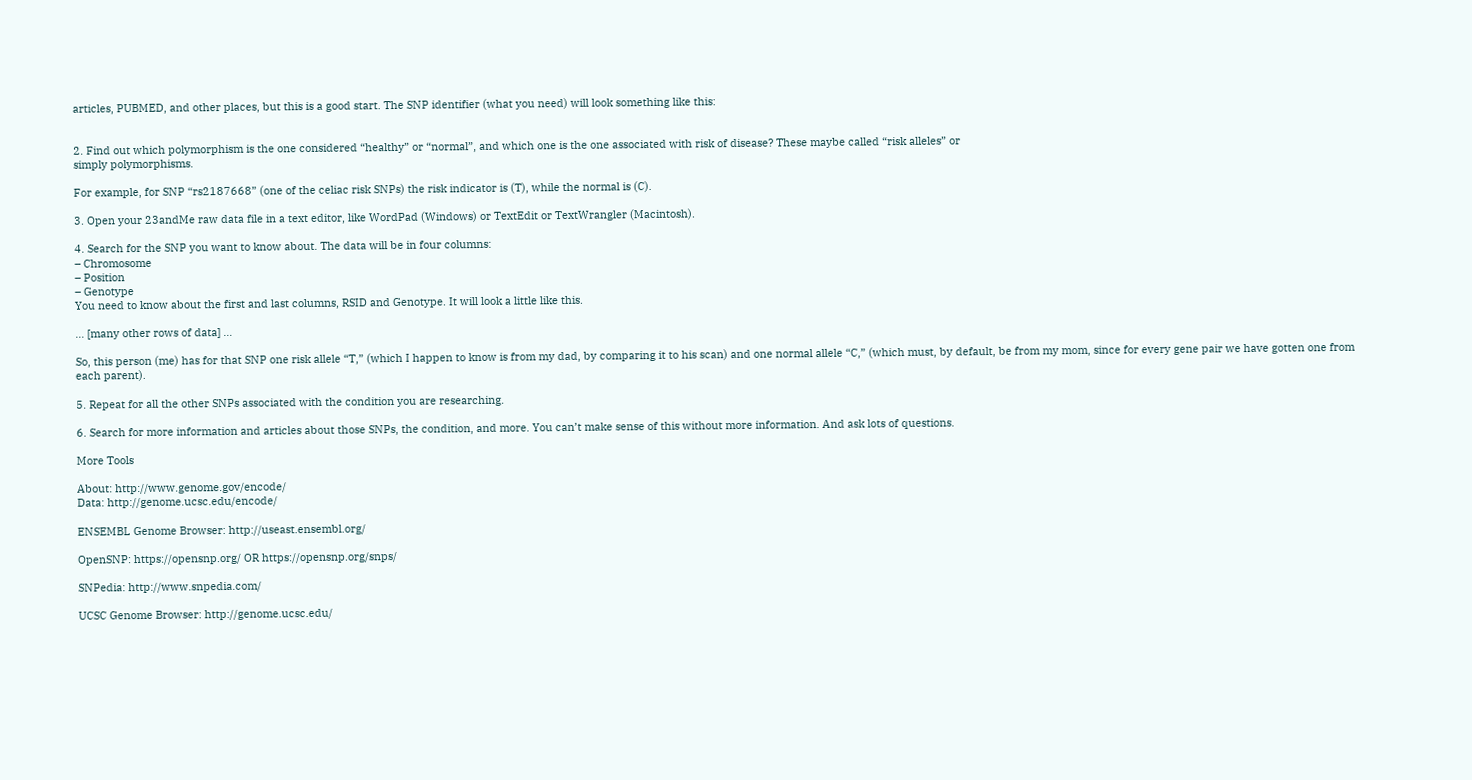articles, PUBMED, and other places, but this is a good start. The SNP identifier (what you need) will look something like this:


2. Find out which polymorphism is the one considered “healthy” or “normal”, and which one is the one associated with risk of disease? These maybe called “risk alleles” or
simply polymorphisms.

For example, for SNP “rs2187668” (one of the celiac risk SNPs) the risk indicator is (T), while the normal is (C).

3. Open your 23andMe raw data file in a text editor, like WordPad (Windows) or TextEdit or TextWrangler (Macintosh).

4. Search for the SNP you want to know about. The data will be in four columns:
– Chromosome
– Position
– Genotype
You need to know about the first and last columns, RSID and Genotype. It will look a little like this.

… [many other rows of data] …

So, this person (me) has for that SNP one risk allele “T,” (which I happen to know is from my dad, by comparing it to his scan) and one normal allele “C,” (which must, by default, be from my mom, since for every gene pair we have gotten one from each parent).

5. Repeat for all the other SNPs associated with the condition you are researching.

6. Search for more information and articles about those SNPs, the condition, and more. You can’t make sense of this without more information. And ask lots of questions.

More Tools

About: http://www.genome.gov/encode/
Data: http://genome.ucsc.edu/encode/

ENSEMBL Genome Browser: http://useast.ensembl.org/

OpenSNP: https://opensnp.org/ OR https://opensnp.org/snps/

SNPedia: http://www.snpedia.com/

UCSC Genome Browser: http://genome.ucsc.edu/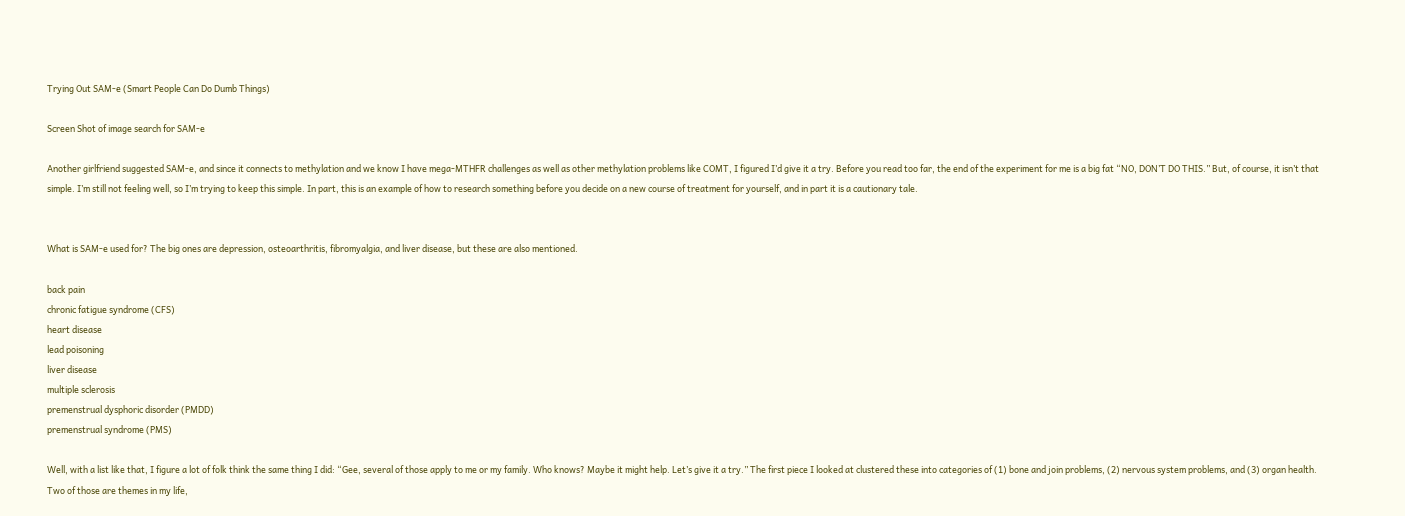Trying Out SAM-e (Smart People Can Do Dumb Things)

Screen Shot of image search for SAM-e

Another girlfriend suggested SAM-e, and since it connects to methylation and we know I have mega-MTHFR challenges as well as other methylation problems like COMT, I figured I’d give it a try. Before you read too far, the end of the experiment for me is a big fat “NO, DON’T DO THIS.” But, of course, it isn’t that simple. I’m still not feeling well, so I’m trying to keep this simple. In part, this is an example of how to research something before you decide on a new course of treatment for yourself, and in part it is a cautionary tale.


What is SAM-e used for? The big ones are depression, osteoarthritis, fibromyalgia, and liver disease, but these are also mentioned.

back pain
chronic fatigue syndrome (CFS)
heart disease
lead poisoning
liver disease
multiple sclerosis
premenstrual dysphoric disorder (PMDD)
premenstrual syndrome (PMS)

Well, with a list like that, I figure a lot of folk think the same thing I did: “Gee, several of those apply to me or my family. Who knows? Maybe it might help. Let’s give it a try.” The first piece I looked at clustered these into categories of (1) bone and join problems, (2) nervous system problems, and (3) organ health. Two of those are themes in my life,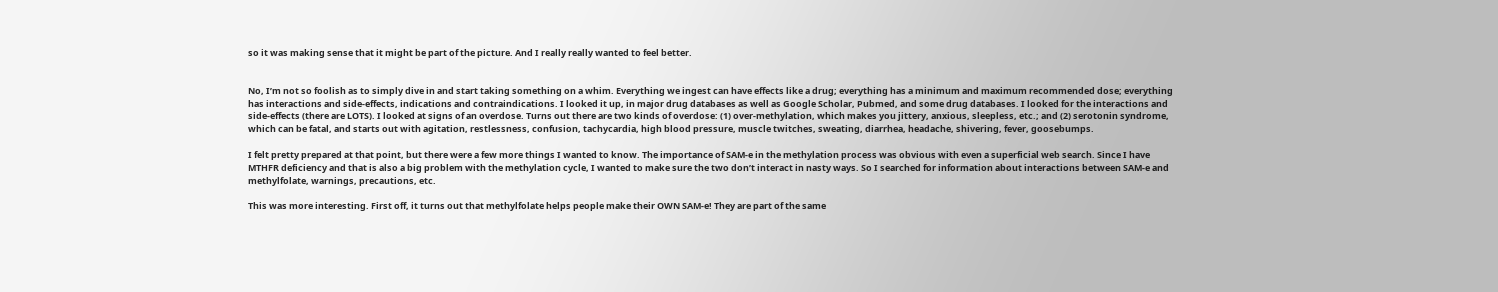so it was making sense that it might be part of the picture. And I really really wanted to feel better.


No, I’m not so foolish as to simply dive in and start taking something on a whim. Everything we ingest can have effects like a drug; everything has a minimum and maximum recommended dose; everything has interactions and side-effects, indications and contraindications. I looked it up, in major drug databases as well as Google Scholar, Pubmed, and some drug databases. I looked for the interactions and side-effects (there are LOTS). I looked at signs of an overdose. Turns out there are two kinds of overdose: (1) over-methylation, which makes you jittery, anxious, sleepless, etc.; and (2) serotonin syndrome, which can be fatal, and starts out with agitation, restlessness, confusion, tachycardia, high blood pressure, muscle twitches, sweating, diarrhea, headache, shivering, fever, goosebumps.

I felt pretty prepared at that point, but there were a few more things I wanted to know. The importance of SAM-e in the methylation process was obvious with even a superficial web search. Since I have MTHFR deficiency and that is also a big problem with the methylation cycle, I wanted to make sure the two don’t interact in nasty ways. So I searched for information about interactions between SAM-e and methylfolate, warnings, precautions, etc.

This was more interesting. First off, it turns out that methylfolate helps people make their OWN SAM-e! They are part of the same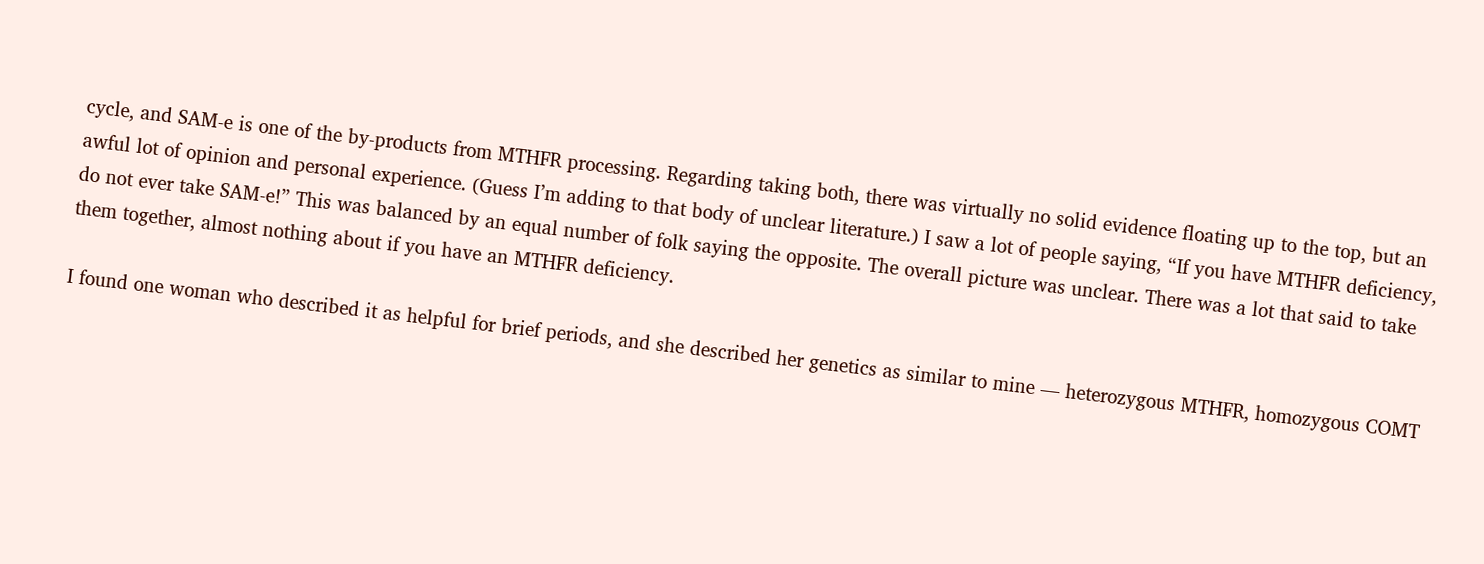cycle, and SAM-e is one of the by-products from MTHFR processing. Regarding taking both, there was virtually no solid evidence floating up to the top, but an awful lot of opinion and personal experience. (Guess I’m adding to that body of unclear literature.) I saw a lot of people saying, “If you have MTHFR deficiency, do not ever take SAM-e!” This was balanced by an equal number of folk saying the opposite. The overall picture was unclear. There was a lot that said to take them together, almost nothing about if you have an MTHFR deficiency.

I found one woman who described it as helpful for brief periods, and she described her genetics as similar to mine — heterozygous MTHFR, homozygous COMT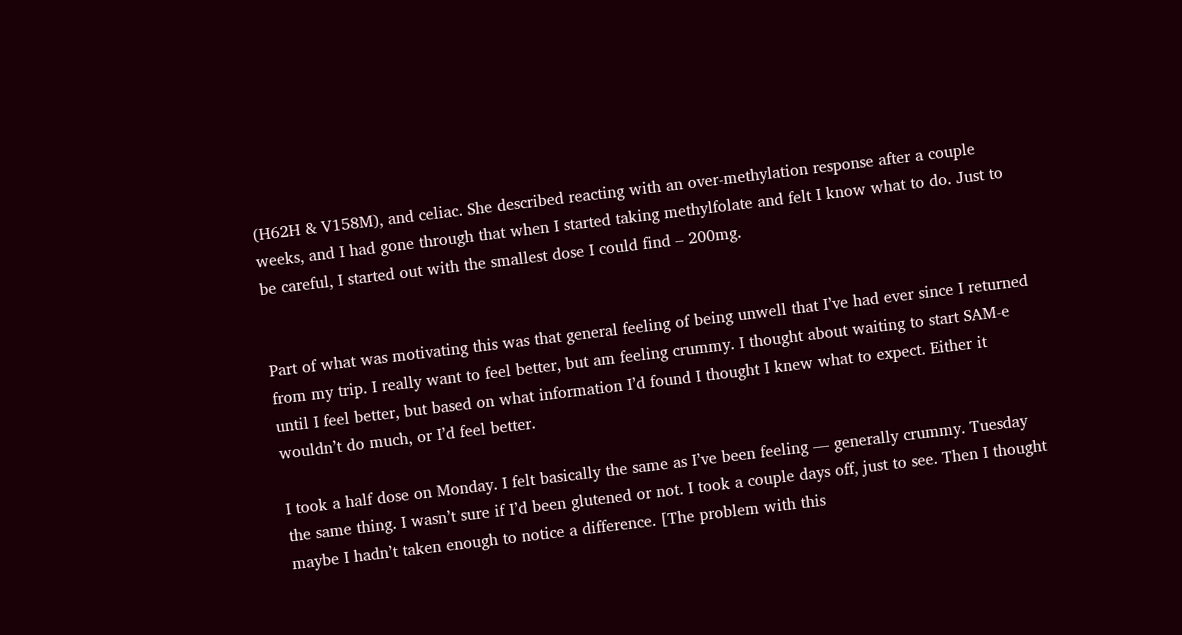(H62H & V158M), and celiac. She described reacting with an over-methylation response after a couple weeks, and I had gone through that when I started taking methylfolate and felt I know what to do. Just to be careful, I started out with the smallest dose I could find – 200mg.


Part of what was motivating this was that general feeling of being unwell that I’ve had ever since I returned from my trip. I really want to feel better, but am feeling crummy. I thought about waiting to start SAM-e until I feel better, but based on what information I’d found I thought I knew what to expect. Either it wouldn’t do much, or I’d feel better.

I took a half dose on Monday. I felt basically the same as I’ve been feeling — generally crummy. Tuesday the same thing. I wasn’t sure if I’d been glutened or not. I took a couple days off, just to see. Then I thought maybe I hadn’t taken enough to notice a difference. [The problem with this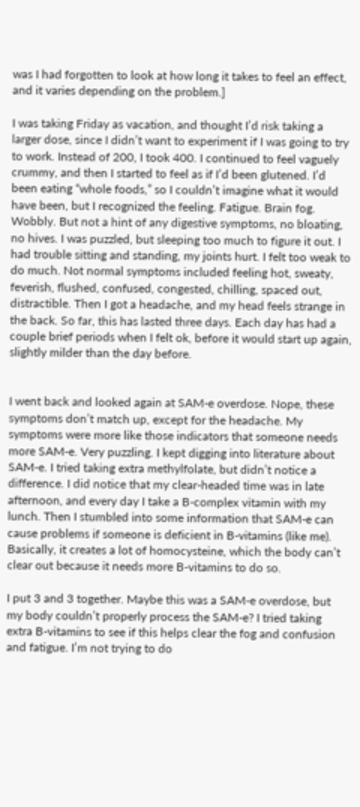was I had forgotten to look at how long it takes to feel an effect, and it varies depending on the problem.]

I was taking Friday as vacation, and thought I’d risk taking a larger dose, since I didn’t want to experiment if I was going to try to work. Instead of 200, I took 400. I continued to feel vaguely crummy, and then I started to feel as if I’d been glutened. I’d been eating “whole foods,” so I couldn’t imagine what it would have been, but I recognized the feeling. Fatigue. Brain fog. Wobbly. But not a hint of any digestive symptoms, no bloating, no hives. I was puzzled, but sleeping too much to figure it out. I had trouble sitting and standing, my joints hurt. I felt too weak to do much. Not normal symptoms included feeling hot, sweaty, feverish, flushed, confused, congested, chilling, spaced out, distractible. Then I got a headache, and my head feels strange in the back. So far, this has lasted three days. Each day has had a couple brief periods when I felt ok, before it would start up again, slightly milder than the day before.


I went back and looked again at SAM-e overdose. Nope, these symptoms don’t match up, except for the headache. My symptoms were more like those indicators that someone needs more SAM-e. Very puzzling. I kept digging into literature about SAM-e. I tried taking extra methylfolate, but didn’t notice a difference. I did notice that my clear-headed time was in late afternoon, and every day I take a B-complex vitamin with my lunch. Then I stumbled into some information that SAM-e can cause problems if someone is deficient in B-vitamins (like me). Basically, it creates a lot of homocysteine, which the body can’t clear out because it needs more B-vitamins to do so.

I put 3 and 3 together. Maybe this was a SAM-e overdose, but my body couldn’t properly process the SAM-e? I tried taking extra B-vitamins to see if this helps clear the fog and confusion and fatigue. I’m not trying to do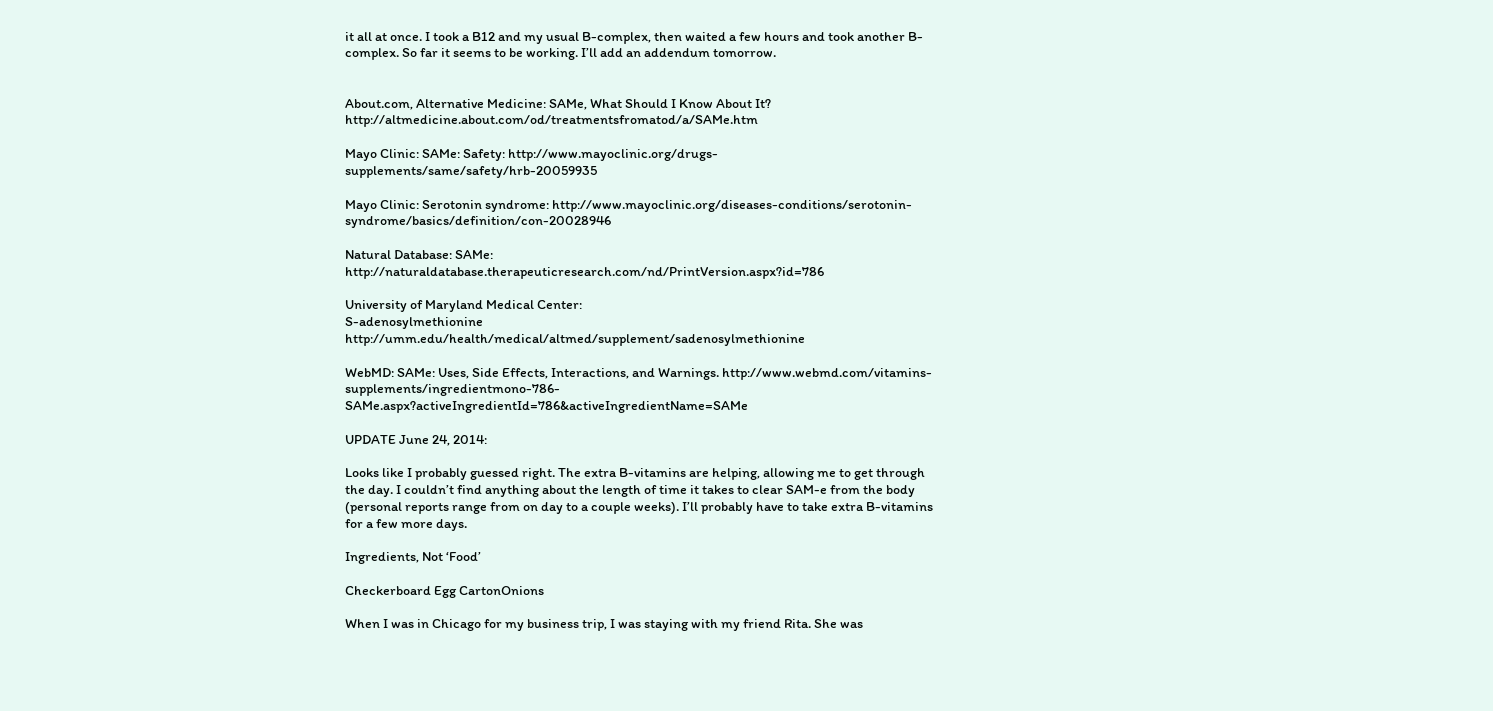it all at once. I took a B12 and my usual B-complex, then waited a few hours and took another B-complex. So far it seems to be working. I’ll add an addendum tomorrow.


About.com, Alternative Medicine: SAMe, What Should I Know About It? http://altmedicine.about.com/od/treatmentsfromatod/a/SAMe.htm

Mayo Clinic: SAMe: Safety: http://www.mayoclinic.org/drugs-supplements/same/safety/hrb-20059935

Mayo Clinic: Serotonin syndrome: http://www.mayoclinic.org/diseases-conditions/serotonin-syndrome/basics/definition/con-20028946

Natural Database: SAMe: http://naturaldatabase.therapeuticresearch.com/nd/PrintVersion.aspx?id=786

University of Maryland Medical Center:
S-adenosylmethionine http://umm.edu/health/medical/altmed/supplement/sadenosylmethionine

WebMD: SAMe: Uses, Side Effects, Interactions, and Warnings. http://www.webmd.com/vitamins-supplements/ingredientmono-786-SAMe.aspx?activeIngredientId=786&activeIngredientName=SAMe

UPDATE June 24, 2014:

Looks like I probably guessed right. The extra B-vitamins are helping, allowing me to get through the day. I couldn’t find anything about the length of time it takes to clear SAM-e from the body (personal reports range from on day to a couple weeks). I’ll probably have to take extra B-vitamins for a few more days.

Ingredients, Not ‘Food’

Checkerboard Egg CartonOnions

When I was in Chicago for my business trip, I was staying with my friend Rita. She was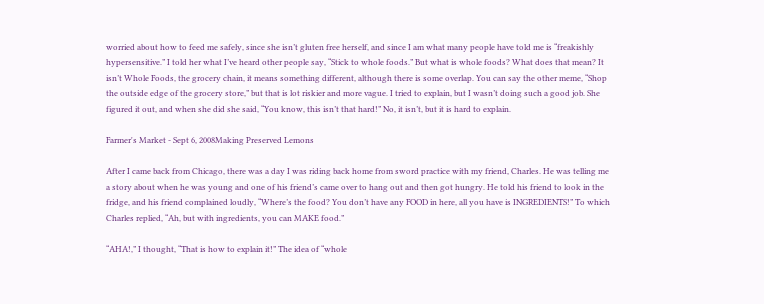worried about how to feed me safely, since she isn’t gluten free herself, and since I am what many people have told me is “freakishly hypersensitive.” I told her what I’ve heard other people say, “Stick to whole foods.” But what is whole foods? What does that mean? It isn’t Whole Foods, the grocery chain, it means something different, although there is some overlap. You can say the other meme, “Shop the outside edge of the grocery store,” but that is lot riskier and more vague. I tried to explain, but I wasn’t doing such a good job. She figured it out, and when she did she said, “You know, this isn’t that hard!” No, it isn’t, but it is hard to explain.

Farmer's Market - Sept 6, 2008Making Preserved Lemons

After I came back from Chicago, there was a day I was riding back home from sword practice with my friend, Charles. He was telling me a story about when he was young and one of his friend’s came over to hang out and then got hungry. He told his friend to look in the fridge, and his friend complained loudly, “Where’s the food? You don’t have any FOOD in here, all you have is INGREDIENTS!” To which Charles replied, “Ah, but with ingredients, you can MAKE food.”

“AHA!,” I thought, “That is how to explain it!” The idea of “whole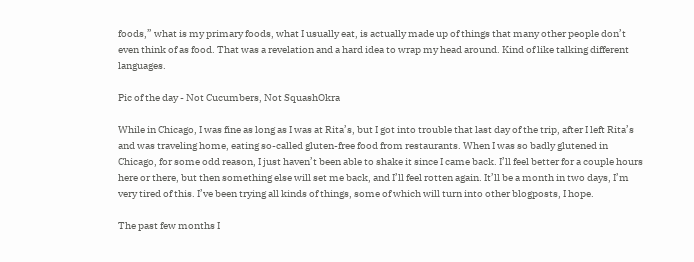foods,” what is my primary foods, what I usually eat, is actually made up of things that many other people don’t even think of as food. That was a revelation and a hard idea to wrap my head around. Kind of like talking different languages.

Pic of the day - Not Cucumbers, Not SquashOkra

While in Chicago, I was fine as long as I was at Rita’s, but I got into trouble that last day of the trip, after I left Rita’s and was traveling home, eating so-called gluten-free food from restaurants. When I was so badly glutened in Chicago, for some odd reason, I just haven’t been able to shake it since I came back. I’ll feel better for a couple hours here or there, but then something else will set me back, and I’ll feel rotten again. It’ll be a month in two days, I’m very tired of this. I’ve been trying all kinds of things, some of which will turn into other blogposts, I hope.

The past few months I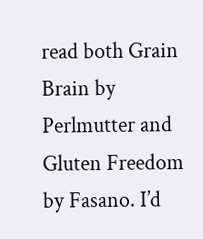read both Grain Brain by Perlmutter and Gluten Freedom by Fasano. I’d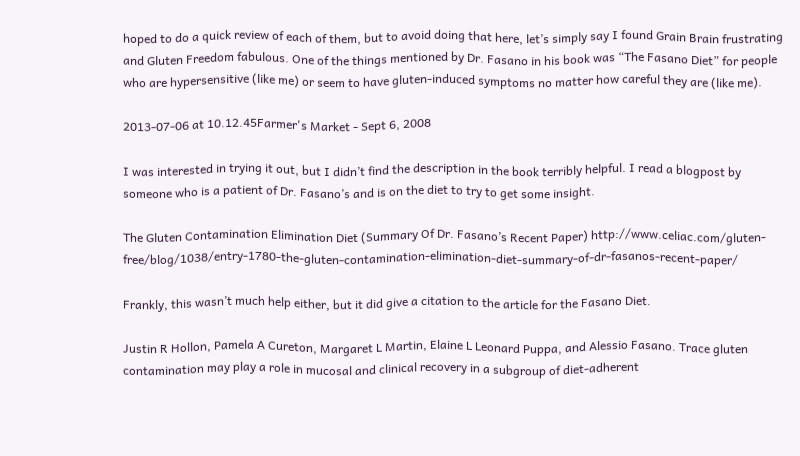hoped to do a quick review of each of them, but to avoid doing that here, let’s simply say I found Grain Brain frustrating and Gluten Freedom fabulous. One of the things mentioned by Dr. Fasano in his book was “The Fasano Diet” for people who are hypersensitive (like me) or seem to have gluten-induced symptoms no matter how careful they are (like me).

2013-07-06 at 10.12.45Farmer's Market - Sept 6, 2008

I was interested in trying it out, but I didn’t find the description in the book terribly helpful. I read a blogpost by someone who is a patient of Dr. Fasano’s and is on the diet to try to get some insight.

The Gluten Contamination Elimination Diet (Summary Of Dr. Fasano’s Recent Paper) http://www.celiac.com/gluten-free/blog/1038/entry-1780-the-gluten-contamination-elimination-diet-summary-of-dr-fasanos-recent-paper/

Frankly, this wasn’t much help either, but it did give a citation to the article for the Fasano Diet.

Justin R Hollon, Pamela A Cureton, Margaret L Martin, Elaine L Leonard Puppa, and Alessio Fasano. Trace gluten contamination may play a role in mucosal and clinical recovery in a subgroup of diet-adherent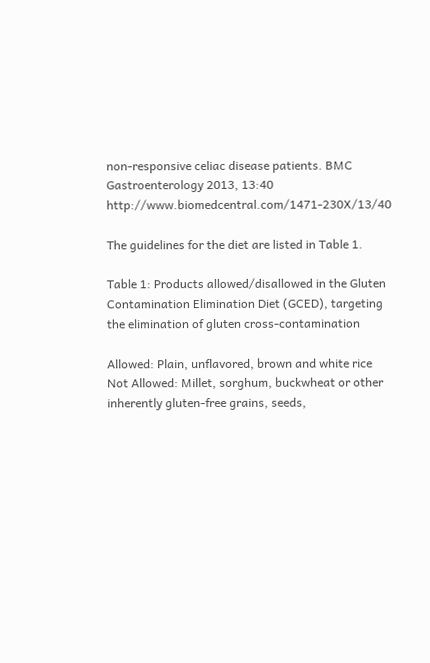non-responsive celiac disease patients. BMC Gastroenterology 2013, 13:40 http://www.biomedcentral.com/1471-230X/13/40

The guidelines for the diet are listed in Table 1.

Table 1: Products allowed/disallowed in the Gluten Contamination Elimination Diet (GCED), targeting the elimination of gluten cross-contamination

Allowed: Plain, unflavored, brown and white rice
Not Allowed: Millet, sorghum, buckwheat or other inherently gluten-free grains, seeds,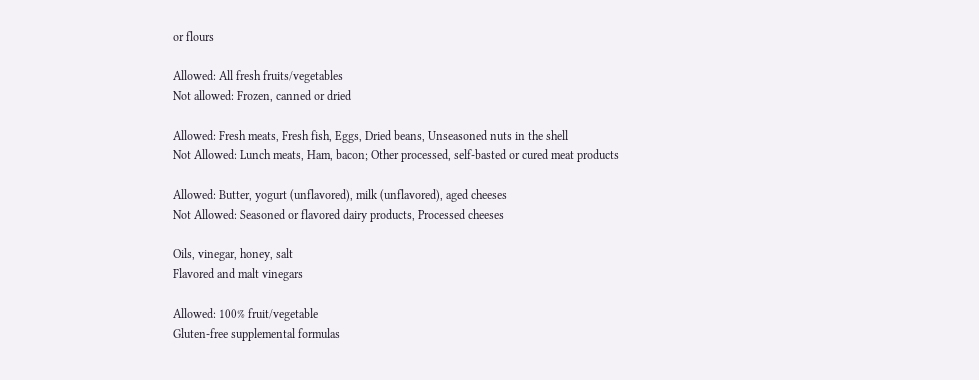or flours

Allowed: All fresh fruits/vegetables
Not allowed: Frozen, canned or dried

Allowed: Fresh meats, Fresh fish, Eggs, Dried beans, Unseasoned nuts in the shell
Not Allowed: Lunch meats, Ham, bacon; Other processed, self-basted or cured meat products

Allowed: Butter, yogurt (unflavored), milk (unflavored), aged cheeses
Not Allowed: Seasoned or flavored dairy products, Processed cheeses

Oils, vinegar, honey, salt
Flavored and malt vinegars

Allowed: 100% fruit/vegetable
Gluten-free supplemental formulas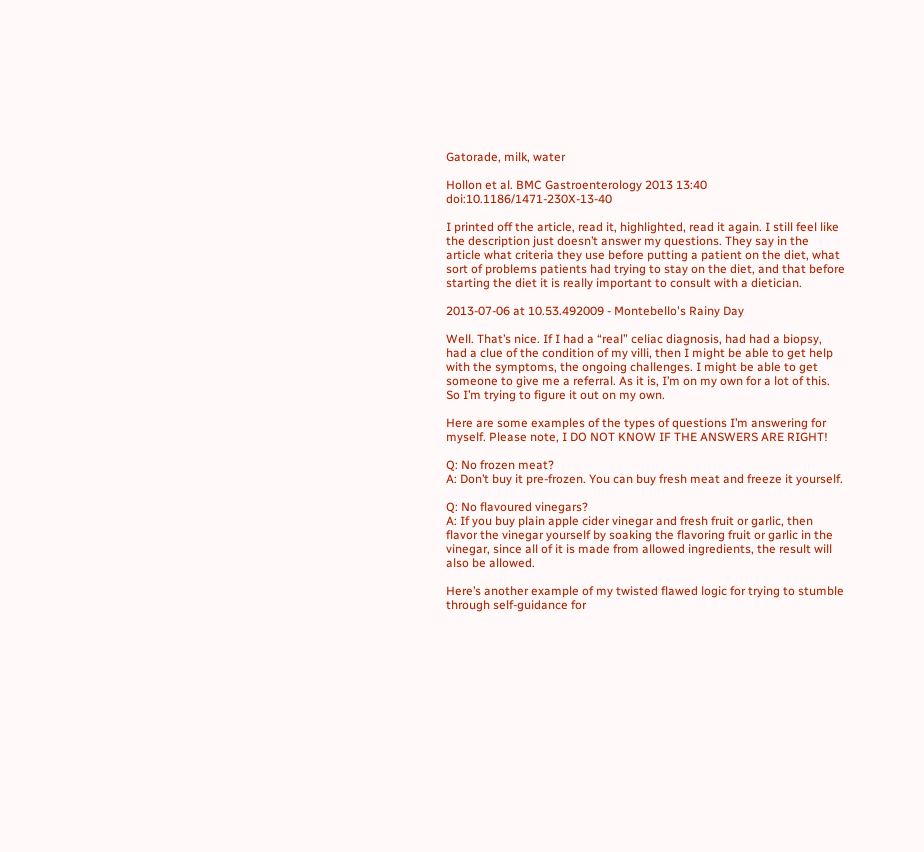Gatorade, milk, water

Hollon et al. BMC Gastroenterology 2013 13:40 doi:10.1186/1471-230X-13-40

I printed off the article, read it, highlighted, read it again. I still feel like the description just doesn’t answer my questions. They say in the article what criteria they use before putting a patient on the diet, what sort of problems patients had trying to stay on the diet, and that before starting the diet it is really important to consult with a dietician.

2013-07-06 at 10.53.492009 - Montebello's Rainy Day

Well. That’s nice. If I had a “real” celiac diagnosis, had had a biopsy, had a clue of the condition of my villi, then I might be able to get help with the symptoms, the ongoing challenges. I might be able to get someone to give me a referral. As it is, I’m on my own for a lot of this. So I’m trying to figure it out on my own.

Here are some examples of the types of questions I’m answering for myself. Please note, I DO NOT KNOW IF THE ANSWERS ARE RIGHT!

Q: No frozen meat?
A: Don’t buy it pre-frozen. You can buy fresh meat and freeze it yourself.

Q: No flavoured vinegars?
A: If you buy plain apple cider vinegar and fresh fruit or garlic, then flavor the vinegar yourself by soaking the flavoring fruit or garlic in the vinegar, since all of it is made from allowed ingredients, the result will also be allowed.

Here’s another example of my twisted flawed logic for trying to stumble through self-guidance for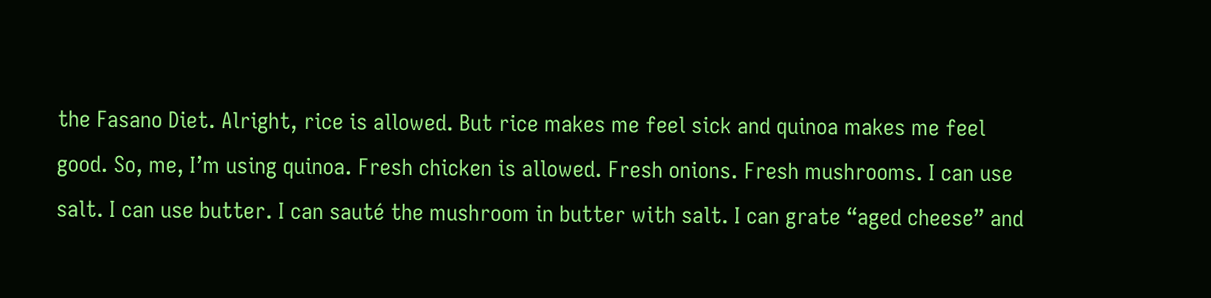the Fasano Diet. Alright, rice is allowed. But rice makes me feel sick and quinoa makes me feel good. So, me, I’m using quinoa. Fresh chicken is allowed. Fresh onions. Fresh mushrooms. I can use salt. I can use butter. I can sauté the mushroom in butter with salt. I can grate “aged cheese” and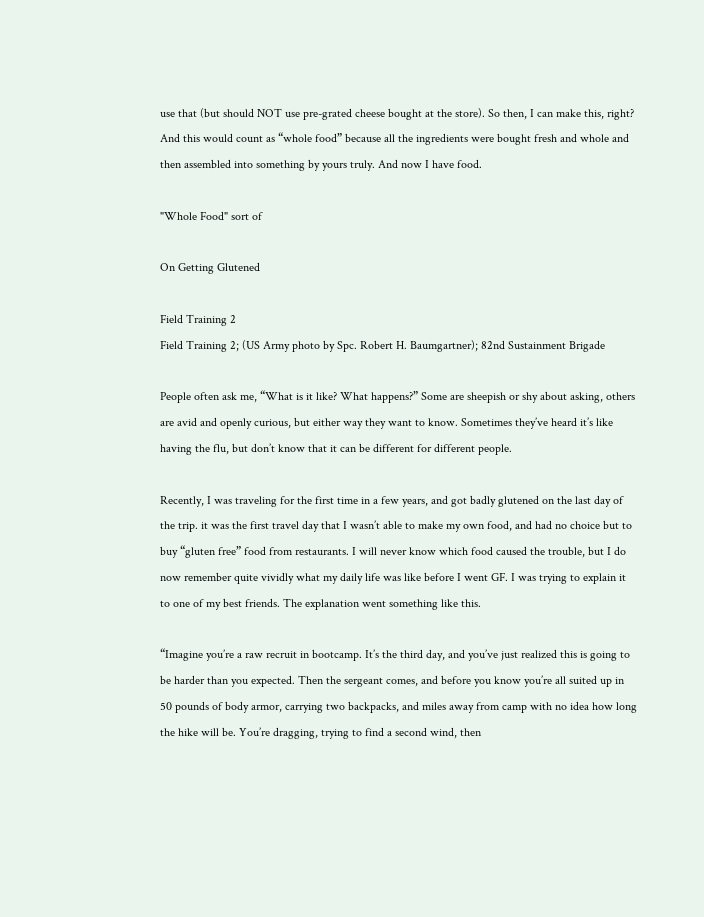use that (but should NOT use pre-grated cheese bought at the store). So then, I can make this, right? And this would count as “whole food” because all the ingredients were bought fresh and whole and then assembled into something by yours truly. And now I have food.

"Whole Food" sort of

On Getting Glutened

Field Training 2
Field Training 2; (US Army photo by Spc. Robert H. Baumgartner); 82nd Sustainment Brigade

People often ask me, “What is it like? What happens?” Some are sheepish or shy about asking, others are avid and openly curious, but either way they want to know. Sometimes they’ve heard it’s like having the flu, but don’t know that it can be different for different people.

Recently, I was traveling for the first time in a few years, and got badly glutened on the last day of the trip. it was the first travel day that I wasn’t able to make my own food, and had no choice but to buy “gluten free” food from restaurants. I will never know which food caused the trouble, but I do now remember quite vividly what my daily life was like before I went GF. I was trying to explain it to one of my best friends. The explanation went something like this.

“Imagine you’re a raw recruit in bootcamp. It’s the third day, and you’ve just realized this is going to be harder than you expected. Then the sergeant comes, and before you know you’re all suited up in 50 pounds of body armor, carrying two backpacks, and miles away from camp with no idea how long the hike will be. You’re dragging, trying to find a second wind, then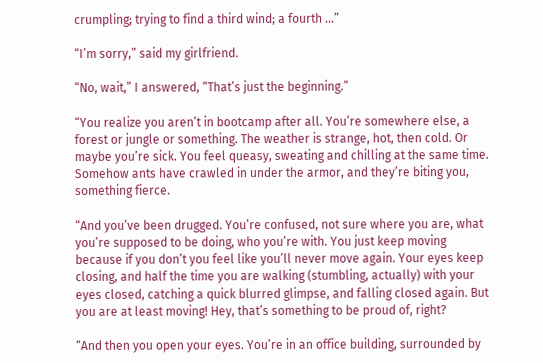crumpling; trying to find a third wind; a fourth …”

“I’m sorry,” said my girlfriend.

“No, wait,” I answered, “That’s just the beginning.”

“You realize you aren’t in bootcamp after all. You’re somewhere else, a forest or jungle or something. The weather is strange, hot, then cold. Or maybe you’re sick. You feel queasy, sweating and chilling at the same time. Somehow ants have crawled in under the armor, and they’re biting you, something fierce.

“And you’ve been drugged. You’re confused, not sure where you are, what you’re supposed to be doing, who you’re with. You just keep moving because if you don’t you feel like you’ll never move again. Your eyes keep closing, and half the time you are walking (stumbling, actually) with your eyes closed, catching a quick blurred glimpse, and falling closed again. But you are at least moving! Hey, that’s something to be proud of, right?

“And then you open your eyes. You’re in an office building, surrounded by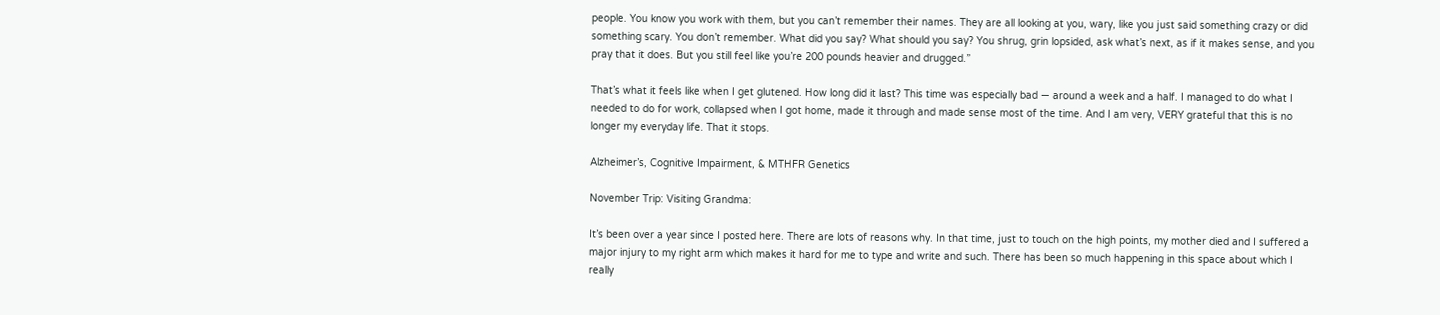people. You know you work with them, but you can’t remember their names. They are all looking at you, wary, like you just said something crazy or did something scary. You don’t remember. What did you say? What should you say? You shrug, grin lopsided, ask what’s next, as if it makes sense, and you pray that it does. But you still feel like you’re 200 pounds heavier and drugged.”

That’s what it feels like when I get glutened. How long did it last? This time was especially bad — around a week and a half. I managed to do what I needed to do for work, collapsed when I got home, made it through and made sense most of the time. And I am very, VERY grateful that this is no longer my everyday life. That it stops.

Alzheimer’s, Cognitive Impairment, & MTHFR Genetics

November Trip: Visiting Grandma:

It’s been over a year since I posted here. There are lots of reasons why. In that time, just to touch on the high points, my mother died and I suffered a major injury to my right arm which makes it hard for me to type and write and such. There has been so much happening in this space about which I really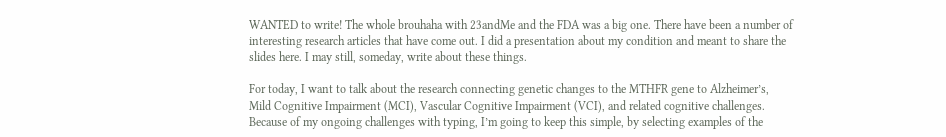WANTED to write! The whole brouhaha with 23andMe and the FDA was a big one. There have been a number of interesting research articles that have come out. I did a presentation about my condition and meant to share the slides here. I may still, someday, write about these things.

For today, I want to talk about the research connecting genetic changes to the MTHFR gene to Alzheimer’s, Mild Cognitive Impairment (MCI), Vascular Cognitive Impairment (VCI), and related cognitive challenges. Because of my ongoing challenges with typing, I’m going to keep this simple, by selecting examples of the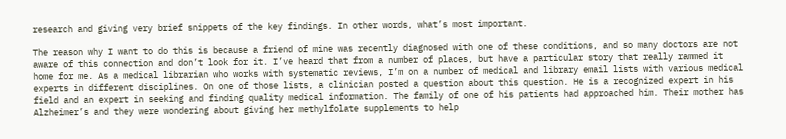research and giving very brief snippets of the key findings. In other words, what’s most important.

The reason why I want to do this is because a friend of mine was recently diagnosed with one of these conditions, and so many doctors are not aware of this connection and don’t look for it. I’ve heard that from a number of places, but have a particular story that really rammed it home for me. As a medical librarian who works with systematic reviews, I’m on a number of medical and library email lists with various medical experts in different disciplines. On one of those lists, a clinician posted a question about this question. He is a recognized expert in his field and an expert in seeking and finding quality medical information. The family of one of his patients had approached him. Their mother has Alzheimer’s and they were wondering about giving her methylfolate supplements to help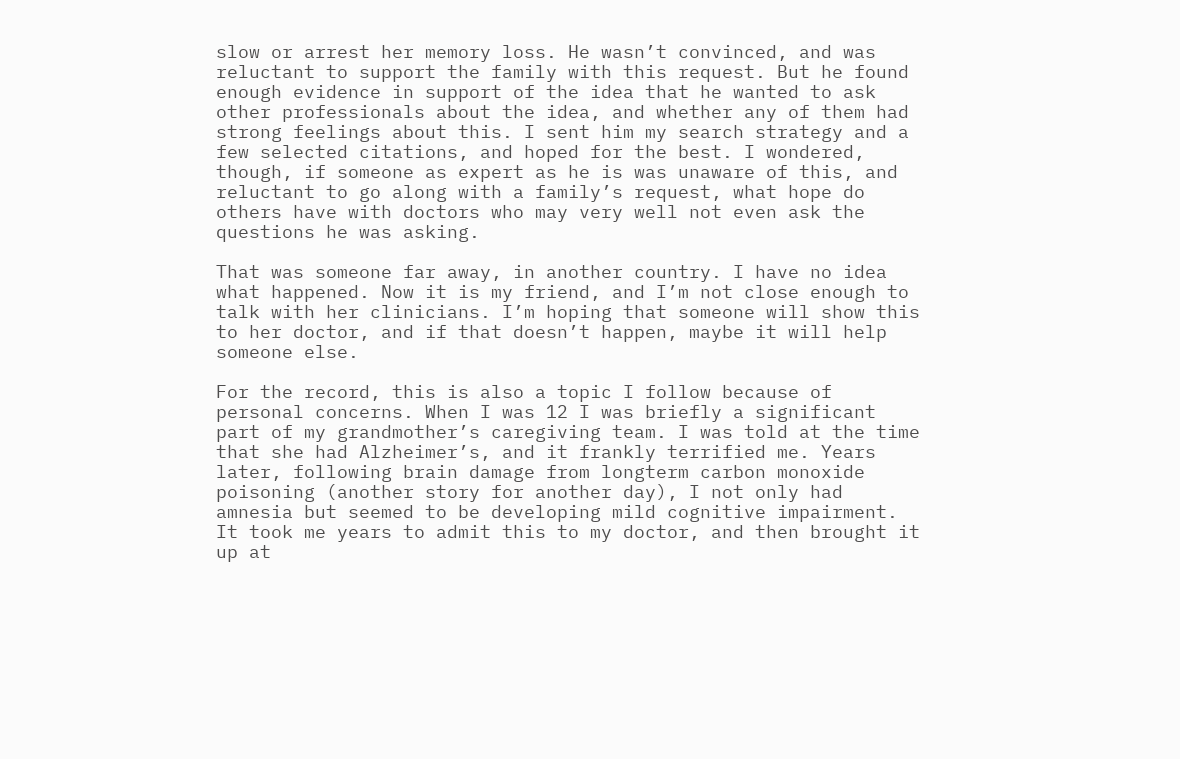slow or arrest her memory loss. He wasn’t convinced, and was reluctant to support the family with this request. But he found enough evidence in support of the idea that he wanted to ask other professionals about the idea, and whether any of them had strong feelings about this. I sent him my search strategy and a few selected citations, and hoped for the best. I wondered, though, if someone as expert as he is was unaware of this, and reluctant to go along with a family’s request, what hope do others have with doctors who may very well not even ask the questions he was asking.

That was someone far away, in another country. I have no idea what happened. Now it is my friend, and I’m not close enough to talk with her clinicians. I’m hoping that someone will show this to her doctor, and if that doesn’t happen, maybe it will help someone else.

For the record, this is also a topic I follow because of personal concerns. When I was 12 I was briefly a significant part of my grandmother’s caregiving team. I was told at the time that she had Alzheimer’s, and it frankly terrified me. Years later, following brain damage from longterm carbon monoxide poisoning (another story for another day), I not only had amnesia but seemed to be developing mild cognitive impairment. It took me years to admit this to my doctor, and then brought it up at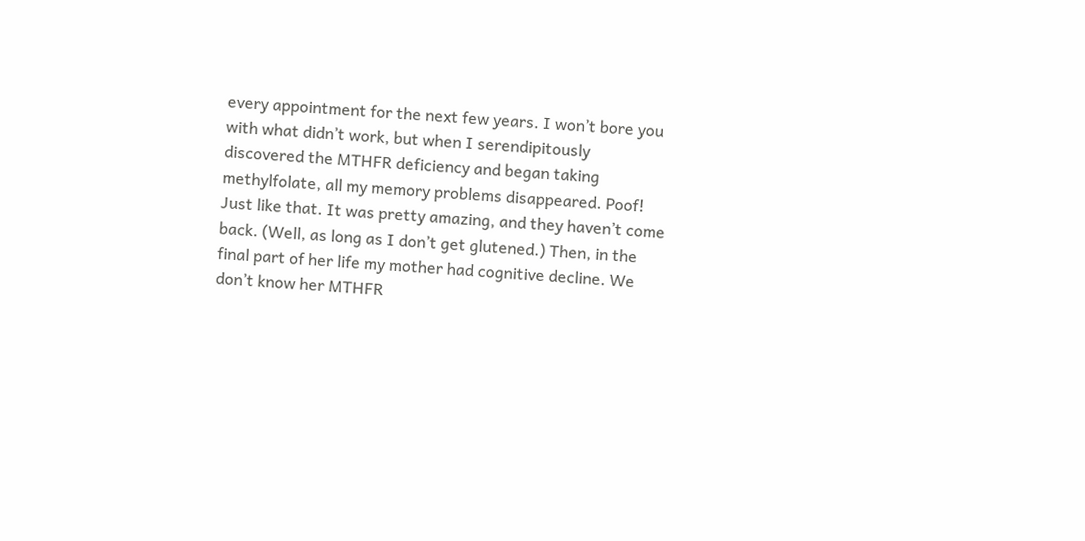every appointment for the next few years. I won’t bore you with what didn’t work, but when I serendipitously discovered the MTHFR deficiency and began taking methylfolate, all my memory problems disappeared. Poof! Just like that. It was pretty amazing, and they haven’t come back. (Well, as long as I don’t get glutened.) Then, in the final part of her life my mother had cognitive decline. We don’t know her MTHFR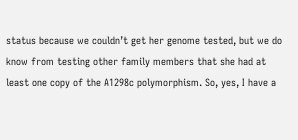status because we couldn’t get her genome tested, but we do know from testing other family members that she had at least one copy of the A1298c polymorphism. So, yes, I have a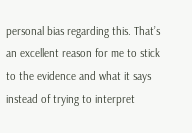personal bias regarding this. That’s an excellent reason for me to stick to the evidence and what it says instead of trying to interpret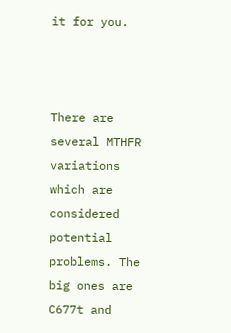it for you.



There are several MTHFR variations which are considered potential problems. The big ones are C677t and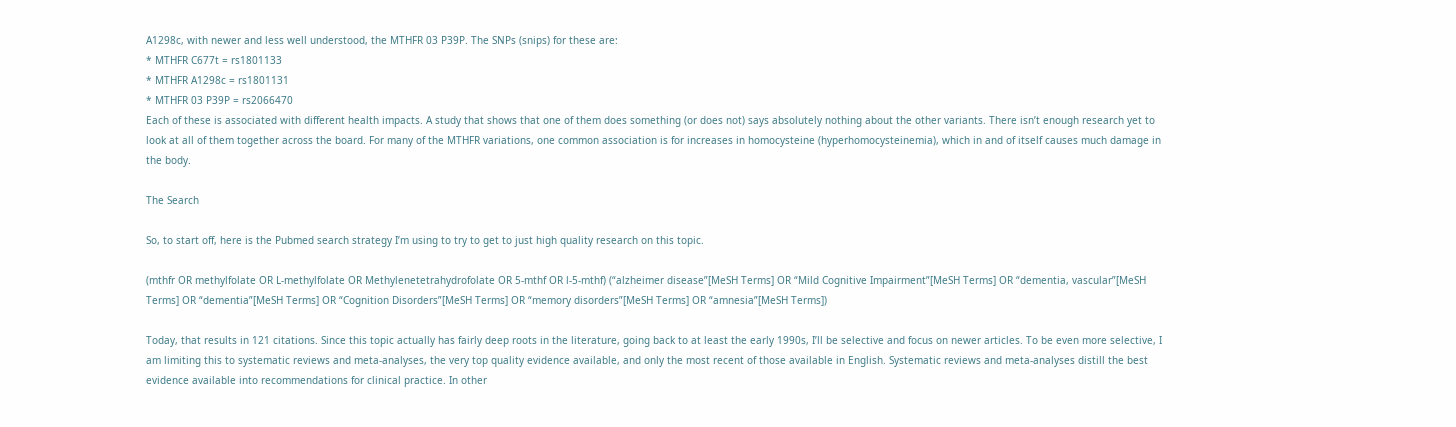A1298c, with newer and less well understood, the MTHFR 03 P39P. The SNPs (snips) for these are:
* MTHFR C677t = rs1801133
* MTHFR A1298c = rs1801131
* MTHFR 03 P39P = rs2066470
Each of these is associated with different health impacts. A study that shows that one of them does something (or does not) says absolutely nothing about the other variants. There isn’t enough research yet to look at all of them together across the board. For many of the MTHFR variations, one common association is for increases in homocysteine (hyperhomocysteinemia), which in and of itself causes much damage in the body.

The Search

So, to start off, here is the Pubmed search strategy I’m using to try to get to just high quality research on this topic.

(mthfr OR methylfolate OR L-methylfolate OR Methylenetetrahydrofolate OR 5-mthf OR l-5-mthf) (“alzheimer disease”[MeSH Terms] OR “Mild Cognitive Impairment”[MeSH Terms] OR “dementia, vascular”[MeSH Terms] OR “dementia”[MeSH Terms] OR “Cognition Disorders”[MeSH Terms] OR “memory disorders”[MeSH Terms] OR “amnesia”[MeSH Terms])

Today, that results in 121 citations. Since this topic actually has fairly deep roots in the literature, going back to at least the early 1990s, I’ll be selective and focus on newer articles. To be even more selective, I am limiting this to systematic reviews and meta-analyses, the very top quality evidence available, and only the most recent of those available in English. Systematic reviews and meta-analyses distill the best evidence available into recommendations for clinical practice. In other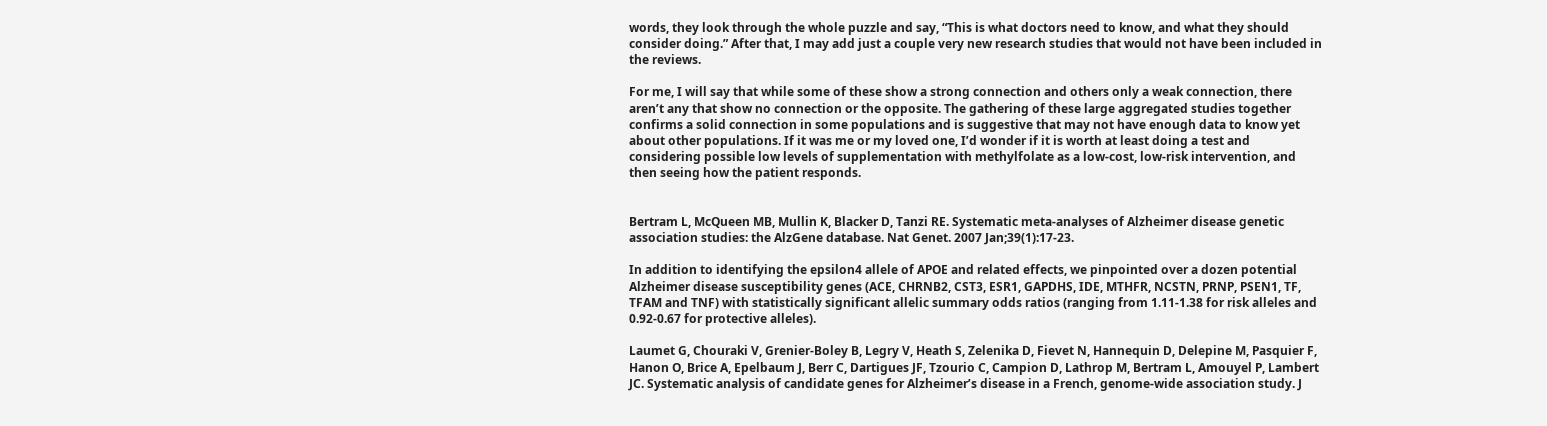words, they look through the whole puzzle and say, “This is what doctors need to know, and what they should consider doing.” After that, I may add just a couple very new research studies that would not have been included in the reviews.

For me, I will say that while some of these show a strong connection and others only a weak connection, there aren’t any that show no connection or the opposite. The gathering of these large aggregated studies together confirms a solid connection in some populations and is suggestive that may not have enough data to know yet about other populations. If it was me or my loved one, I’d wonder if it is worth at least doing a test and considering possible low levels of supplementation with methylfolate as a low-cost, low-risk intervention, and then seeing how the patient responds.


Bertram L, McQueen MB, Mullin K, Blacker D, Tanzi RE. Systematic meta-analyses of Alzheimer disease genetic association studies: the AlzGene database. Nat Genet. 2007 Jan;39(1):17-23.

In addition to identifying the epsilon4 allele of APOE and related effects, we pinpointed over a dozen potential Alzheimer disease susceptibility genes (ACE, CHRNB2, CST3, ESR1, GAPDHS, IDE, MTHFR, NCSTN, PRNP, PSEN1, TF, TFAM and TNF) with statistically significant allelic summary odds ratios (ranging from 1.11-1.38 for risk alleles and 0.92-0.67 for protective alleles).

Laumet G, Chouraki V, Grenier-Boley B, Legry V, Heath S, Zelenika D, Fievet N, Hannequin D, Delepine M, Pasquier F, Hanon O, Brice A, Epelbaum J, Berr C, Dartigues JF, Tzourio C, Campion D, Lathrop M, Bertram L, Amouyel P, Lambert JC. Systematic analysis of candidate genes for Alzheimer’s disease in a French, genome-wide association study. J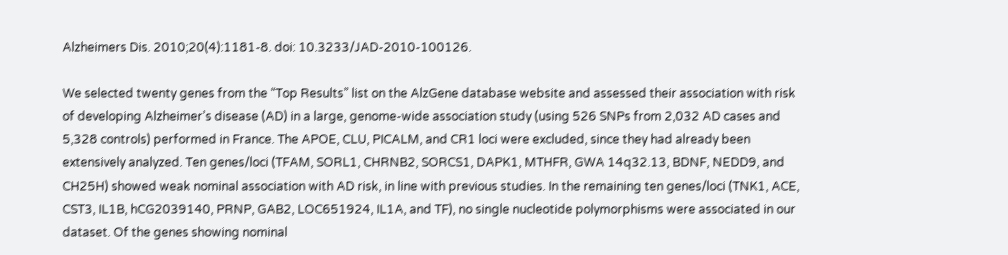Alzheimers Dis. 2010;20(4):1181-8. doi: 10.3233/JAD-2010-100126.

We selected twenty genes from the “Top Results” list on the AlzGene database website and assessed their association with risk of developing Alzheimer’s disease (AD) in a large, genome-wide association study (using 526 SNPs from 2,032 AD cases and 5,328 controls) performed in France. The APOE, CLU, PICALM, and CR1 loci were excluded, since they had already been extensively analyzed. Ten genes/loci (TFAM, SORL1, CHRNB2, SORCS1, DAPK1, MTHFR, GWA 14q32.13, BDNF, NEDD9, and CH25H) showed weak nominal association with AD risk, in line with previous studies. In the remaining ten genes/loci (TNK1, ACE, CST3, IL1B, hCG2039140, PRNP, GAB2, LOC651924, IL1A, and TF), no single nucleotide polymorphisms were associated in our dataset. Of the genes showing nominal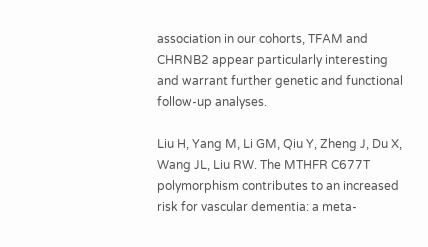association in our cohorts, TFAM and CHRNB2 appear particularly interesting and warrant further genetic and functional follow-up analyses.

Liu H, Yang M, Li GM, Qiu Y, Zheng J, Du X, Wang JL, Liu RW. The MTHFR C677T polymorphism contributes to an increased risk for vascular dementia: a meta-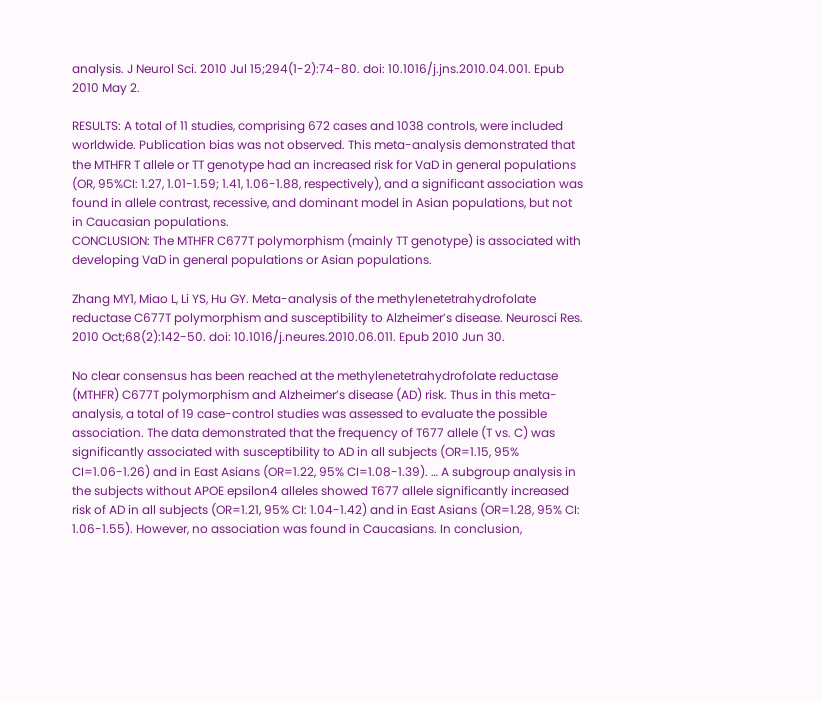analysis. J Neurol Sci. 2010 Jul 15;294(1-2):74-80. doi: 10.1016/j.jns.2010.04.001. Epub 2010 May 2.

RESULTS: A total of 11 studies, comprising 672 cases and 1038 controls, were included worldwide. Publication bias was not observed. This meta-analysis demonstrated that the MTHFR T allele or TT genotype had an increased risk for VaD in general populations (OR, 95%CI: 1.27, 1.01-1.59; 1.41, 1.06-1.88, respectively), and a significant association was found in allele contrast, recessive, and dominant model in Asian populations, but not in Caucasian populations.
CONCLUSION: The MTHFR C677T polymorphism (mainly TT genotype) is associated with developing VaD in general populations or Asian populations.

Zhang MY1, Miao L, Li YS, Hu GY. Meta-analysis of the methylenetetrahydrofolate reductase C677T polymorphism and susceptibility to Alzheimer’s disease. Neurosci Res. 2010 Oct;68(2):142-50. doi: 10.1016/j.neures.2010.06.011. Epub 2010 Jun 30.

No clear consensus has been reached at the methylenetetrahydrofolate reductase (MTHFR) C677T polymorphism and Alzheimer’s disease (AD) risk. Thus in this meta-analysis, a total of 19 case-control studies was assessed to evaluate the possible association. The data demonstrated that the frequency of T677 allele (T vs. C) was significantly associated with susceptibility to AD in all subjects (OR=1.15, 95% CI=1.06-1.26) and in East Asians (OR=1.22, 95% CI=1.08-1.39). … A subgroup analysis in the subjects without APOE epsilon4 alleles showed T677 allele significantly increased risk of AD in all subjects (OR=1.21, 95% CI: 1.04-1.42) and in East Asians (OR=1.28, 95% CI: 1.06-1.55). However, no association was found in Caucasians. In conclusion,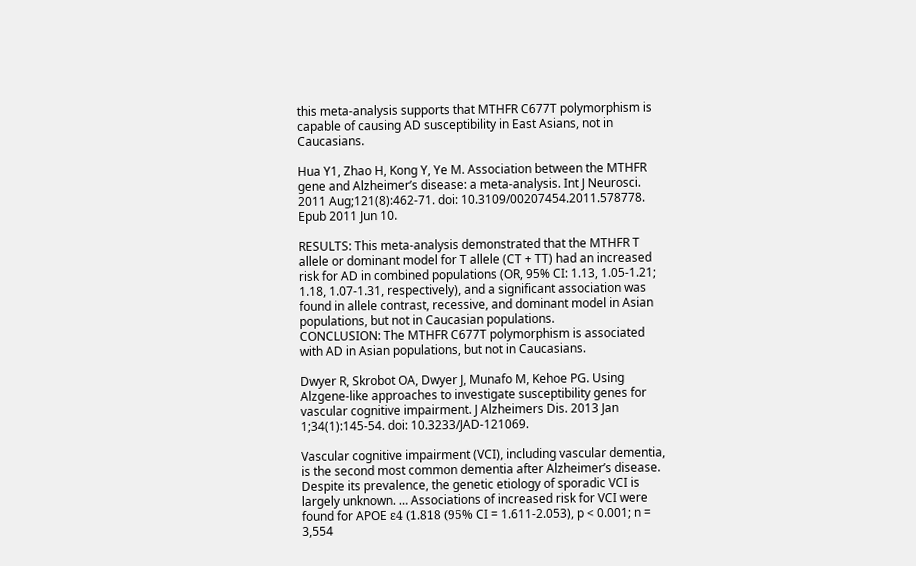this meta-analysis supports that MTHFR C677T polymorphism is capable of causing AD susceptibility in East Asians, not in Caucasians.

Hua Y1, Zhao H, Kong Y, Ye M. Association between the MTHFR gene and Alzheimer’s disease: a meta-analysis. Int J Neurosci. 2011 Aug;121(8):462-71. doi: 10.3109/00207454.2011.578778. Epub 2011 Jun 10.

RESULTS: This meta-analysis demonstrated that the MTHFR T allele or dominant model for T allele (CT + TT) had an increased risk for AD in combined populations (OR, 95% CI: 1.13, 1.05-1.21; 1.18, 1.07-1.31, respectively), and a significant association was found in allele contrast, recessive, and dominant model in Asian populations, but not in Caucasian populations.
CONCLUSION: The MTHFR C677T polymorphism is associated with AD in Asian populations, but not in Caucasians.

Dwyer R, Skrobot OA, Dwyer J, Munafo M, Kehoe PG. Using Alzgene-like approaches to investigate susceptibility genes for vascular cognitive impairment. J Alzheimers Dis. 2013 Jan 1;34(1):145-54. doi: 10.3233/JAD-121069.

Vascular cognitive impairment (VCI), including vascular dementia, is the second most common dementia after Alzheimer’s disease. Despite its prevalence, the genetic etiology of sporadic VCI is largely unknown. … Associations of increased risk for VCI were found for APOE ε4 (1.818 (95% CI = 1.611-2.053), p < 0.001; n = 3,554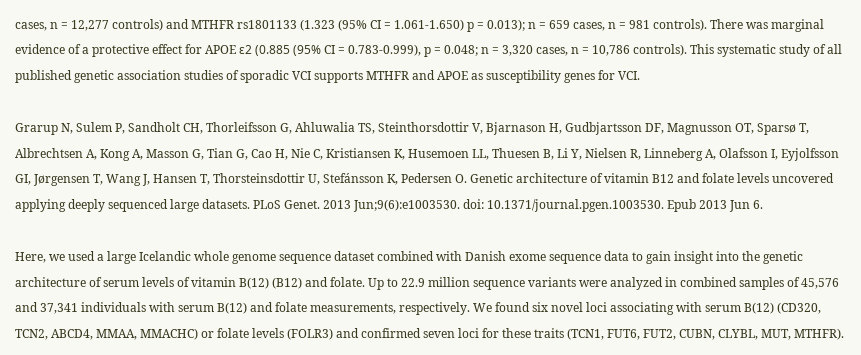cases, n = 12,277 controls) and MTHFR rs1801133 (1.323 (95% CI = 1.061-1.650) p = 0.013); n = 659 cases, n = 981 controls). There was marginal evidence of a protective effect for APOE ε2 (0.885 (95% CI = 0.783-0.999), p = 0.048; n = 3,320 cases, n = 10,786 controls). This systematic study of all published genetic association studies of sporadic VCI supports MTHFR and APOE as susceptibility genes for VCI.

Grarup N, Sulem P, Sandholt CH, Thorleifsson G, Ahluwalia TS, Steinthorsdottir V, Bjarnason H, Gudbjartsson DF, Magnusson OT, Sparsø T, Albrechtsen A, Kong A, Masson G, Tian G, Cao H, Nie C, Kristiansen K, Husemoen LL, Thuesen B, Li Y, Nielsen R, Linneberg A, Olafsson I, Eyjolfsson GI, Jørgensen T, Wang J, Hansen T, Thorsteinsdottir U, Stefánsson K, Pedersen O. Genetic architecture of vitamin B12 and folate levels uncovered applying deeply sequenced large datasets. PLoS Genet. 2013 Jun;9(6):e1003530. doi: 10.1371/journal.pgen.1003530. Epub 2013 Jun 6.

Here, we used a large Icelandic whole genome sequence dataset combined with Danish exome sequence data to gain insight into the genetic architecture of serum levels of vitamin B(12) (B12) and folate. Up to 22.9 million sequence variants were analyzed in combined samples of 45,576 and 37,341 individuals with serum B(12) and folate measurements, respectively. We found six novel loci associating with serum B(12) (CD320, TCN2, ABCD4, MMAA, MMACHC) or folate levels (FOLR3) and confirmed seven loci for these traits (TCN1, FUT6, FUT2, CUBN, CLYBL, MUT, MTHFR).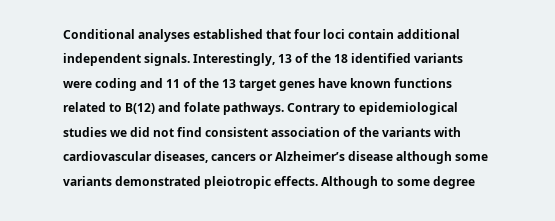Conditional analyses established that four loci contain additional independent signals. Interestingly, 13 of the 18 identified variants were coding and 11 of the 13 target genes have known functions related to B(12) and folate pathways. Contrary to epidemiological studies we did not find consistent association of the variants with cardiovascular diseases, cancers or Alzheimer’s disease although some variants demonstrated pleiotropic effects. Although to some degree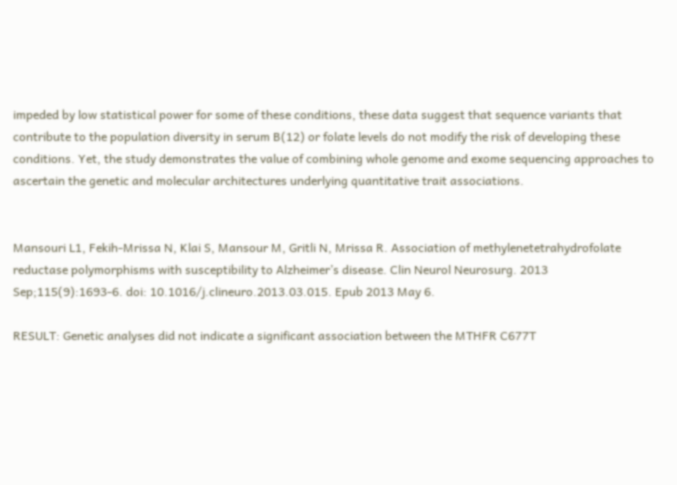impeded by low statistical power for some of these conditions, these data suggest that sequence variants that contribute to the population diversity in serum B(12) or folate levels do not modify the risk of developing these conditions. Yet, the study demonstrates the value of combining whole genome and exome sequencing approaches to ascertain the genetic and molecular architectures underlying quantitative trait associations.


Mansouri L1, Fekih-Mrissa N, Klai S, Mansour M, Gritli N, Mrissa R. Association of methylenetetrahydrofolate reductase polymorphisms with susceptibility to Alzheimer’s disease. Clin Neurol Neurosurg. 2013 Sep;115(9):1693-6. doi: 10.1016/j.clineuro.2013.03.015. Epub 2013 May 6.

RESULT: Genetic analyses did not indicate a significant association between the MTHFR C677T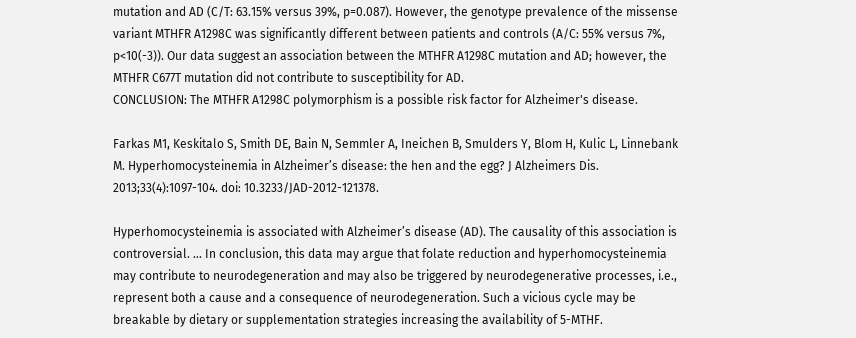mutation and AD (C/T: 63.15% versus 39%, p=0.087). However, the genotype prevalence of the missense variant MTHFR A1298C was significantly different between patients and controls (A/C: 55% versus 7%, p<10(-3)). Our data suggest an association between the MTHFR A1298C mutation and AD; however, the MTHFR C677T mutation did not contribute to susceptibility for AD.
CONCLUSION: The MTHFR A1298C polymorphism is a possible risk factor for Alzheimer's disease.

Farkas M1, Keskitalo S, Smith DE, Bain N, Semmler A, Ineichen B, Smulders Y, Blom H, Kulic L, Linnebank M. Hyperhomocysteinemia in Alzheimer’s disease: the hen and the egg? J Alzheimers Dis. 2013;33(4):1097-104. doi: 10.3233/JAD-2012-121378.

Hyperhomocysteinemia is associated with Alzheimer’s disease (AD). The causality of this association is controversial. … In conclusion, this data may argue that folate reduction and hyperhomocysteinemia may contribute to neurodegeneration and may also be triggered by neurodegenerative processes, i.e., represent both a cause and a consequence of neurodegeneration. Such a vicious cycle may be breakable by dietary or supplementation strategies increasing the availability of 5-MTHF.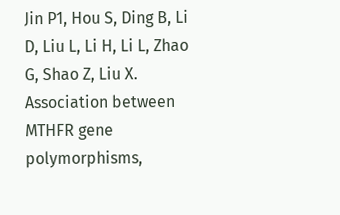Jin P1, Hou S, Ding B, Li D, Liu L, Li H, Li L, Zhao G, Shao Z, Liu X. Association between MTHFR gene polymorphisms,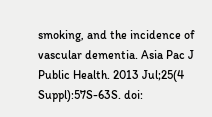smoking, and the incidence of vascular dementia. Asia Pac J Public Health. 2013 Jul;25(4 Suppl):57S-63S. doi: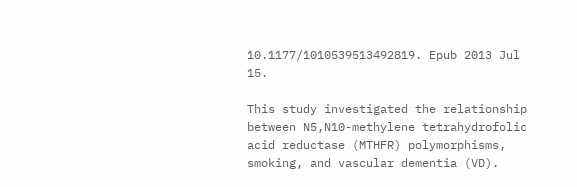10.1177/1010539513492819. Epub 2013 Jul 15.

This study investigated the relationship between N5,N10-methylene tetrahydrofolic acid reductase (MTHFR) polymorphisms, smoking, and vascular dementia (VD).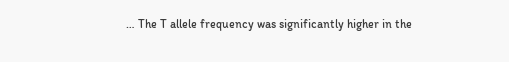… The T allele frequency was significantly higher in the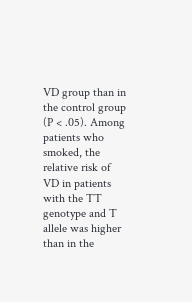VD group than in the control group (P < .05). Among patients who smoked, the relative risk of VD in patients with the TT genotype and T allele was higher than in the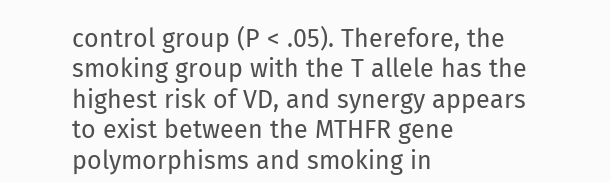control group (P < .05). Therefore, the smoking group with the T allele has the highest risk of VD, and synergy appears to exist between the MTHFR gene polymorphisms and smoking in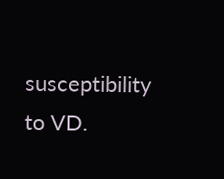susceptibility to VD.